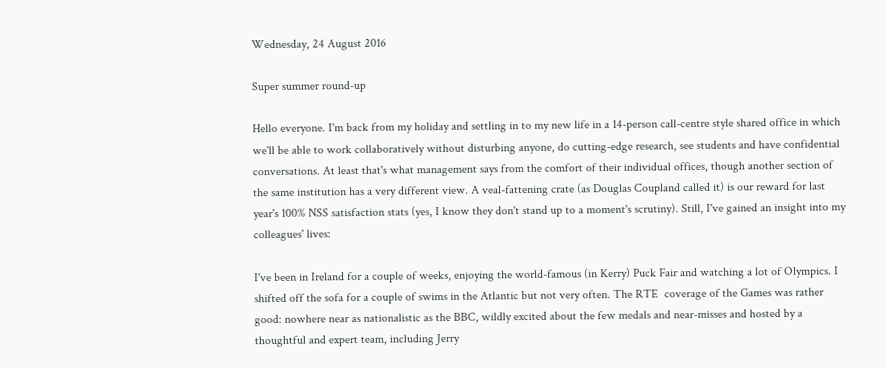Wednesday, 24 August 2016

Super summer round-up

Hello everyone. I'm back from my holiday and settling in to my new life in a 14-person call-centre style shared office in which we'll be able to work collaboratively without disturbing anyone, do cutting-edge research, see students and have confidential conversations. At least that's what management says from the comfort of their individual offices, though another section of the same institution has a very different view. A veal-fattening crate (as Douglas Coupland called it) is our reward for last year's 100% NSS satisfaction stats (yes, I know they don't stand up to a moment's scrutiny). Still, I've gained an insight into my colleagues' lives:

I've been in Ireland for a couple of weeks, enjoying the world-famous (in Kerry) Puck Fair and watching a lot of Olympics. I shifted off the sofa for a couple of swims in the Atlantic but not very often. The RTE  coverage of the Games was rather good: nowhere near as nationalistic as the BBC, wildly excited about the few medals and near-misses and hosted by a thoughtful and expert team, including Jerry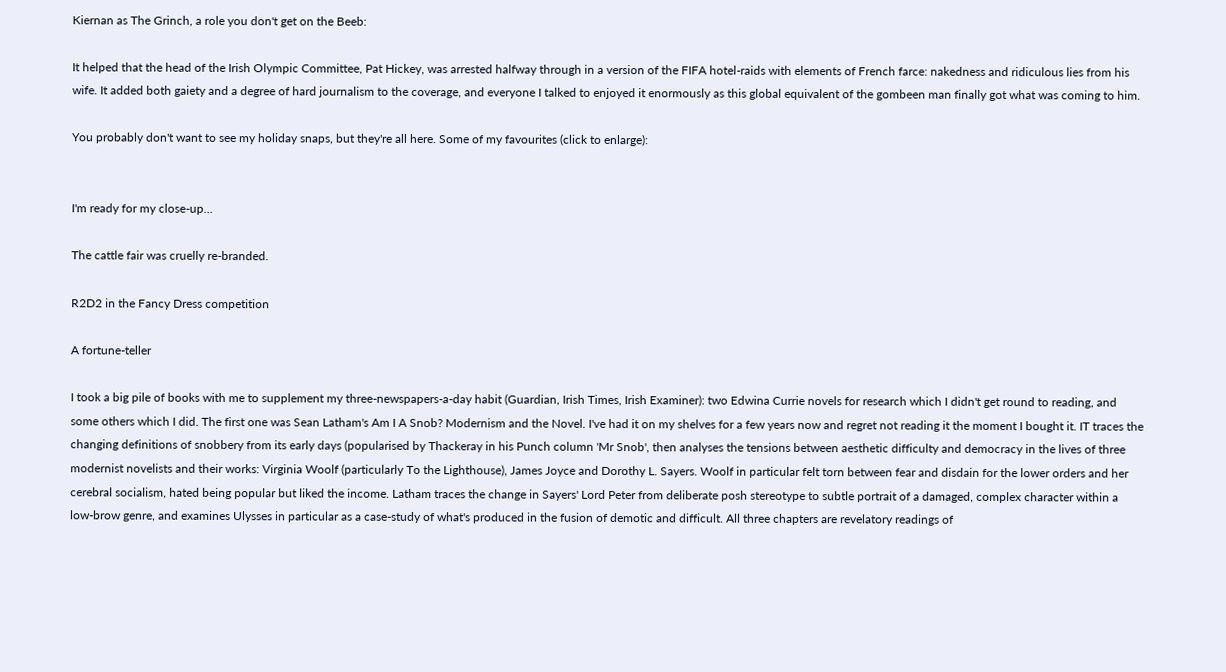Kiernan as The Grinch, a role you don't get on the Beeb:

It helped that the head of the Irish Olympic Committee, Pat Hickey, was arrested halfway through in a version of the FIFA hotel-raids with elements of French farce: nakedness and ridiculous lies from his wife. It added both gaiety and a degree of hard journalism to the coverage, and everyone I talked to enjoyed it enormously as this global equivalent of the gombeen man finally got what was coming to him.

You probably don't want to see my holiday snaps, but they're all here. Some of my favourites (click to enlarge):


I'm ready for my close-up…

The cattle fair was cruelly re-branded.

R2D2 in the Fancy Dress competition

A fortune-teller

I took a big pile of books with me to supplement my three-newspapers-a-day habit (Guardian, Irish Times, Irish Examiner): two Edwina Currie novels for research which I didn't get round to reading, and some others which I did. The first one was Sean Latham's Am I A Snob? Modernism and the Novel. I've had it on my shelves for a few years now and regret not reading it the moment I bought it. IT traces the changing definitions of snobbery from its early days (popularised by Thackeray in his Punch column 'Mr Snob', then analyses the tensions between aesthetic difficulty and democracy in the lives of three modernist novelists and their works: Virginia Woolf (particularly To the Lighthouse), James Joyce and Dorothy L. Sayers. Woolf in particular felt torn between fear and disdain for the lower orders and her cerebral socialism, hated being popular but liked the income. Latham traces the change in Sayers' Lord Peter from deliberate posh stereotype to subtle portrait of a damaged, complex character within a low-brow genre, and examines Ulysses in particular as a case-study of what's produced in the fusion of demotic and difficult. All three chapters are revelatory readings of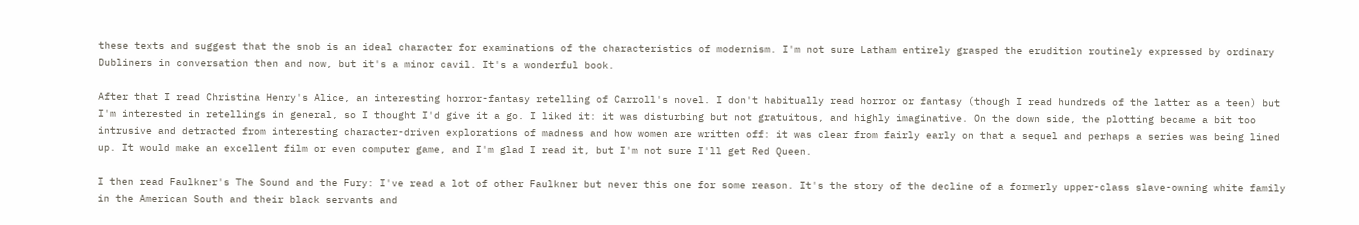these texts and suggest that the snob is an ideal character for examinations of the characteristics of modernism. I'm not sure Latham entirely grasped the erudition routinely expressed by ordinary Dubliners in conversation then and now, but it's a minor cavil. It's a wonderful book.

After that I read Christina Henry's Alice, an interesting horror-fantasy retelling of Carroll's novel. I don't habitually read horror or fantasy (though I read hundreds of the latter as a teen) but I'm interested in retellings in general, so I thought I'd give it a go. I liked it: it was disturbing but not gratuitous, and highly imaginative. On the down side, the plotting became a bit too intrusive and detracted from interesting character-driven explorations of madness and how women are written off: it was clear from fairly early on that a sequel and perhaps a series was being lined up. It would make an excellent film or even computer game, and I'm glad I read it, but I'm not sure I'll get Red Queen.

I then read Faulkner's The Sound and the Fury: I've read a lot of other Faulkner but never this one for some reason. It's the story of the decline of a formerly upper-class slave-owning white family in the American South and their black servants and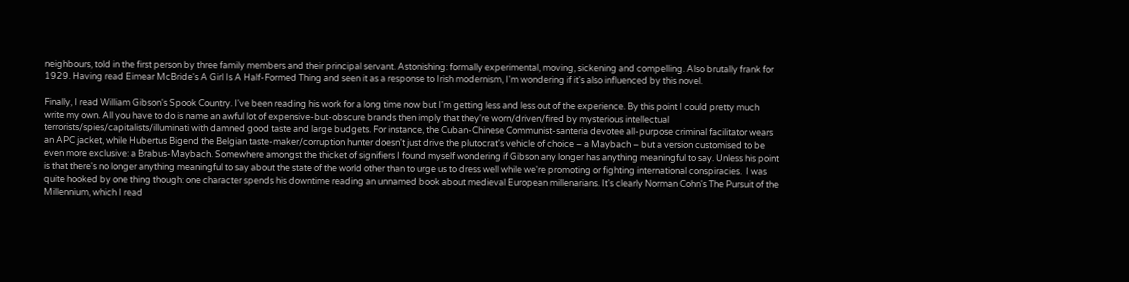neighbours, told in the first person by three family members and their principal servant. Astonishing: formally experimental, moving, sickening and compelling. Also brutally frank for 1929. Having read Eimear McBride's A Girl Is A Half-Formed Thing and seen it as a response to Irish modernism, I'm wondering if it's also influenced by this novel.

Finally, I read William Gibson's Spook Country. I've been reading his work for a long time now but I'm getting less and less out of the experience. By this point I could pretty much write my own. All you have to do is name an awful lot of expensive-but-obscure brands then imply that they're worn/driven/fired by mysterious intellectual terrorists/spies/capitalists/illuminati with damned good taste and large budgets. For instance, the Cuban-Chinese Communist-santeria devotee all-purpose criminal facilitator wears an APC jacket, while Hubertus Bigend the Belgian taste-maker/corruption hunter doesn't just drive the plutocrat's vehicle of choice – a Maybach – but a version customised to be even more exclusive: a Brabus-Maybach. Somewhere amongst the thicket of signifiers I found myself wondering if Gibson any longer has anything meaningful to say. Unless his point is that there's no longer anything meaningful to say about the state of the world other than to urge us to dress well while we're promoting or fighting international conspiracies.  I was quite hooked by one thing though: one character spends his downtime reading an unnamed book about medieval European millenarians. It's clearly Norman Cohn's The Pursuit of the Millennium, which I read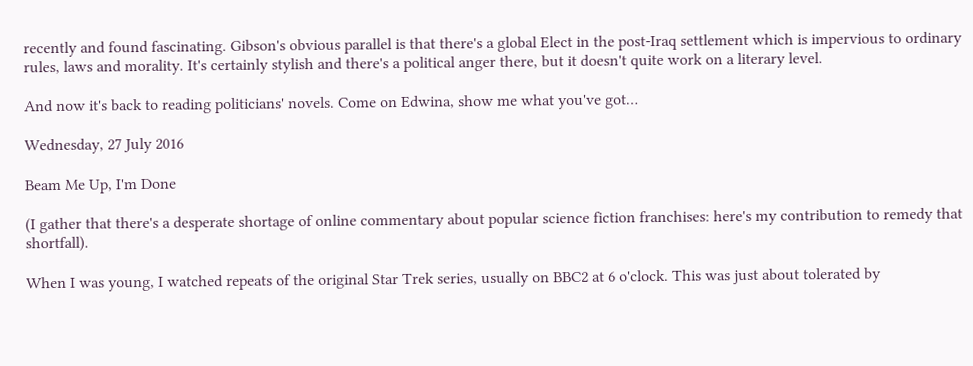recently and found fascinating. Gibson's obvious parallel is that there's a global Elect in the post-Iraq settlement which is impervious to ordinary rules, laws and morality. It's certainly stylish and there's a political anger there, but it doesn't quite work on a literary level.

And now it's back to reading politicians' novels. Come on Edwina, show me what you've got…

Wednesday, 27 July 2016

Beam Me Up, I'm Done

(I gather that there's a desperate shortage of online commentary about popular science fiction franchises: here's my contribution to remedy that shortfall).

When I was young, I watched repeats of the original Star Trek series, usually on BBC2 at 6 o'clock. This was just about tolerated by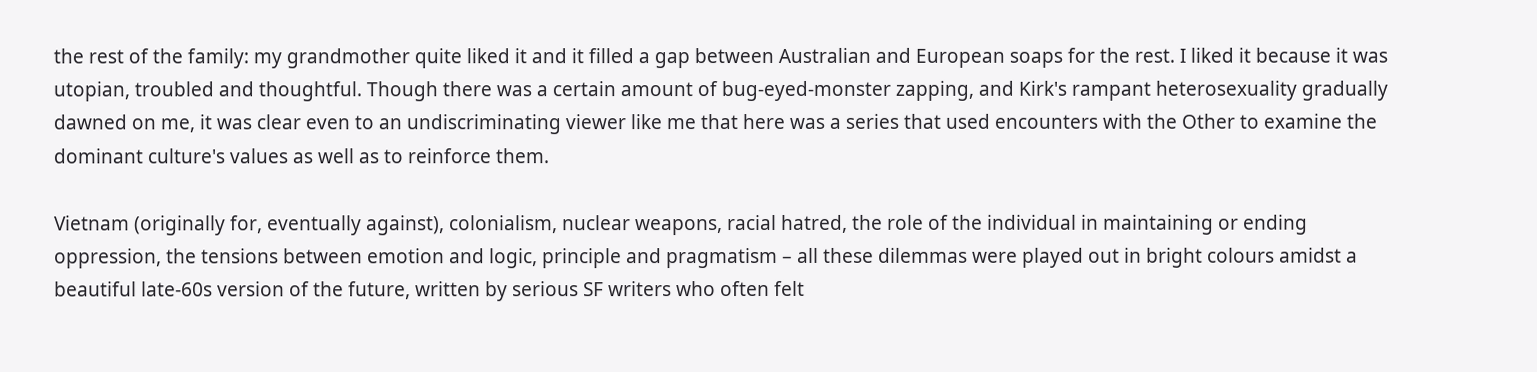the rest of the family: my grandmother quite liked it and it filled a gap between Australian and European soaps for the rest. I liked it because it was utopian, troubled and thoughtful. Though there was a certain amount of bug-eyed-monster zapping, and Kirk's rampant heterosexuality gradually dawned on me, it was clear even to an undiscriminating viewer like me that here was a series that used encounters with the Other to examine the dominant culture's values as well as to reinforce them.

Vietnam (originally for, eventually against), colonialism, nuclear weapons, racial hatred, the role of the individual in maintaining or ending oppression, the tensions between emotion and logic, principle and pragmatism – all these dilemmas were played out in bright colours amidst a beautiful late-60s version of the future, written by serious SF writers who often felt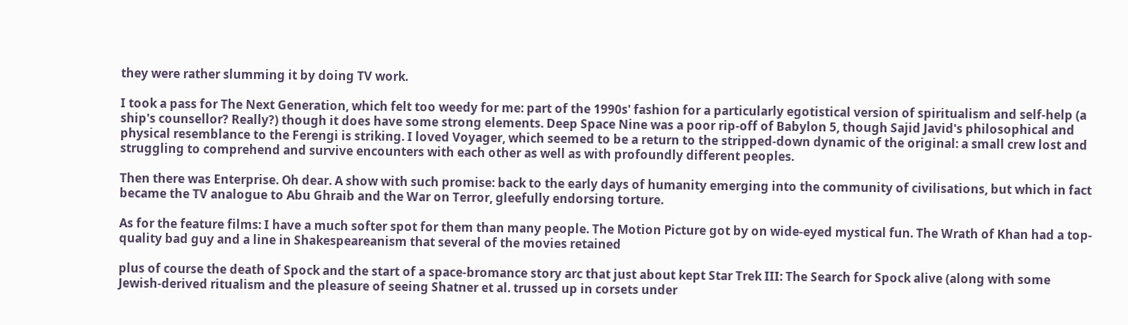they were rather slumming it by doing TV work.

I took a pass for The Next Generation, which felt too weedy for me: part of the 1990s' fashion for a particularly egotistical version of spiritualism and self-help (a ship's counsellor? Really?) though it does have some strong elements. Deep Space Nine was a poor rip-off of Babylon 5, though Sajid Javid's philosophical and physical resemblance to the Ferengi is striking. I loved Voyager, which seemed to be a return to the stripped-down dynamic of the original: a small crew lost and struggling to comprehend and survive encounters with each other as well as with profoundly different peoples.

Then there was Enterprise. Oh dear. A show with such promise: back to the early days of humanity emerging into the community of civilisations, but which in fact became the TV analogue to Abu Ghraib and the War on Terror, gleefully endorsing torture.

As for the feature films: I have a much softer spot for them than many people. The Motion Picture got by on wide-eyed mystical fun. The Wrath of Khan had a top-quality bad guy and a line in Shakespeareanism that several of the movies retained

plus of course the death of Spock and the start of a space-bromance story arc that just about kept Star Trek III: The Search for Spock alive (along with some Jewish-derived ritualism and the pleasure of seeing Shatner et al. trussed up in corsets under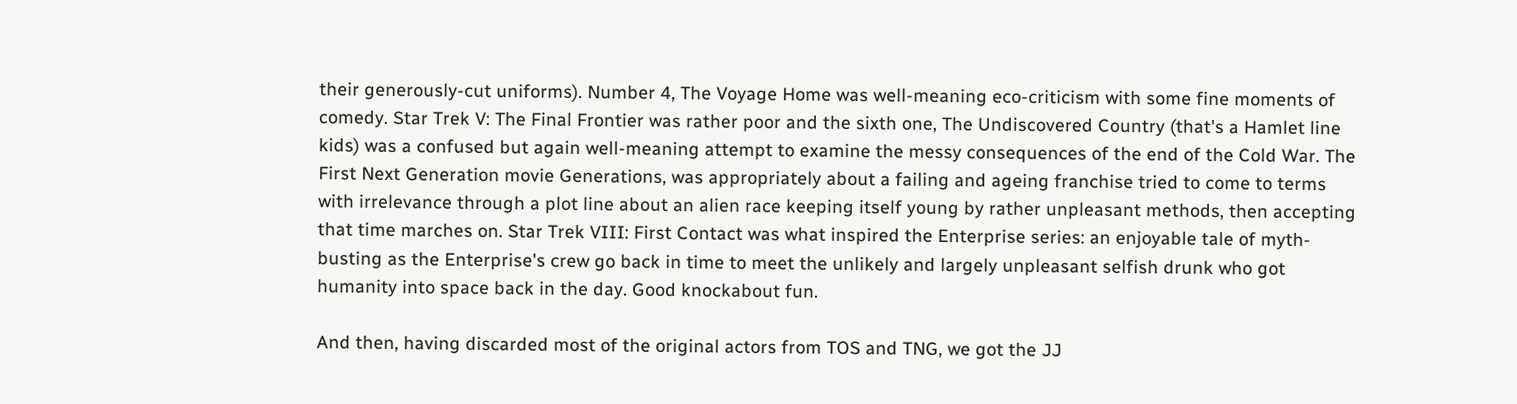their generously-cut uniforms). Number 4, The Voyage Home was well-meaning eco-criticism with some fine moments of comedy. Star Trek V: The Final Frontier was rather poor and the sixth one, The Undiscovered Country (that's a Hamlet line kids) was a confused but again well-meaning attempt to examine the messy consequences of the end of the Cold War. The First Next Generation movie Generations, was appropriately about a failing and ageing franchise tried to come to terms with irrelevance through a plot line about an alien race keeping itself young by rather unpleasant methods, then accepting that time marches on. Star Trek VIII: First Contact was what inspired the Enterprise series: an enjoyable tale of myth-busting as the Enterprise's crew go back in time to meet the unlikely and largely unpleasant selfish drunk who got humanity into space back in the day. Good knockabout fun.

And then, having discarded most of the original actors from TOS and TNG, we got the JJ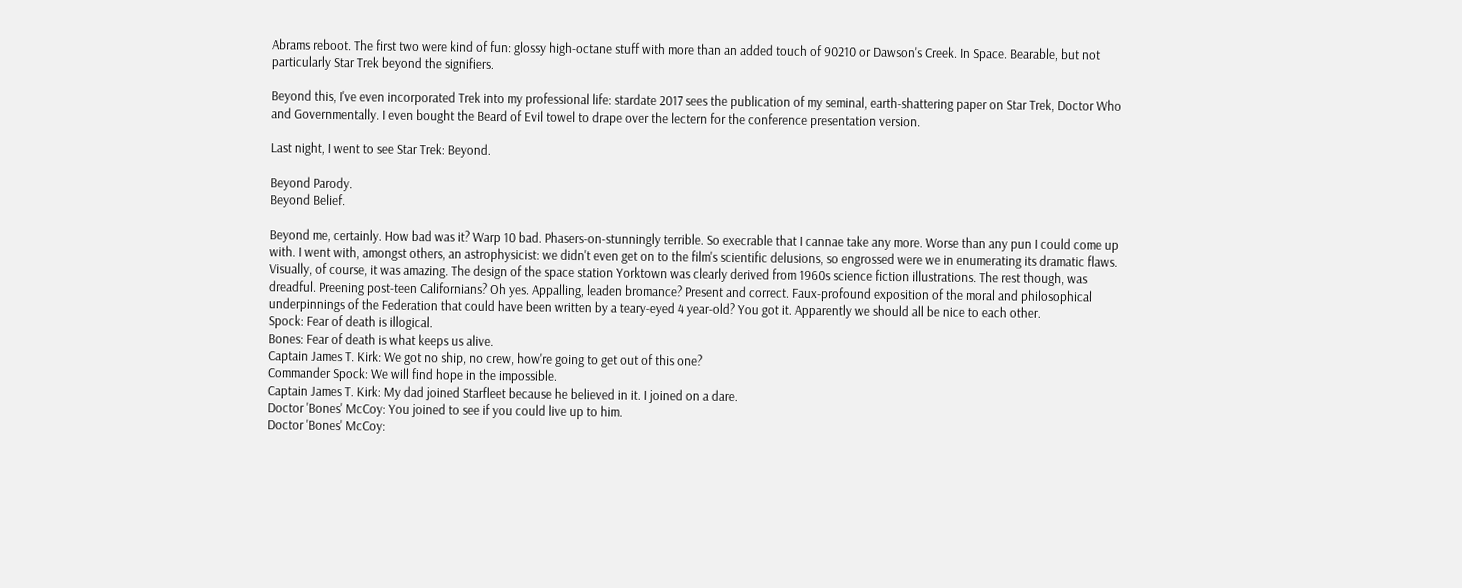Abrams reboot. The first two were kind of fun: glossy high-octane stuff with more than an added touch of 90210 or Dawson's Creek. In Space. Bearable, but not particularly Star Trek beyond the signifiers.

Beyond this, I've even incorporated Trek into my professional life: stardate 2017 sees the publication of my seminal, earth-shattering paper on Star Trek, Doctor Who and Governmentally. I even bought the Beard of Evil towel to drape over the lectern for the conference presentation version.

Last night, I went to see Star Trek: Beyond.

Beyond Parody.
Beyond Belief.

Beyond me, certainly. How bad was it? Warp 10 bad. Phasers-on-stunningly terrible. So execrable that I cannae take any more. Worse than any pun I could come up with. I went with, amongst others, an astrophysicist: we didn't even get on to the film's scientific delusions, so engrossed were we in enumerating its dramatic flaws. Visually, of course, it was amazing. The design of the space station Yorktown was clearly derived from 1960s science fiction illustrations. The rest though, was dreadful. Preening post-teen Californians? Oh yes. Appalling, leaden bromance? Present and correct. Faux-profound exposition of the moral and philosophical underpinnings of the Federation that could have been written by a teary-eyed 4 year-old? You got it. Apparently we should all be nice to each other.
Spock: Fear of death is illogical.
Bones: Fear of death is what keeps us alive.
Captain James T. Kirk: We got no ship, no crew, how're going to get out of this one?
Commander Spock: We will find hope in the impossible.
Captain James T. Kirk: My dad joined Starfleet because he believed in it. I joined on a dare.
Doctor 'Bones' McCoy: You joined to see if you could live up to him.
Doctor 'Bones' McCoy: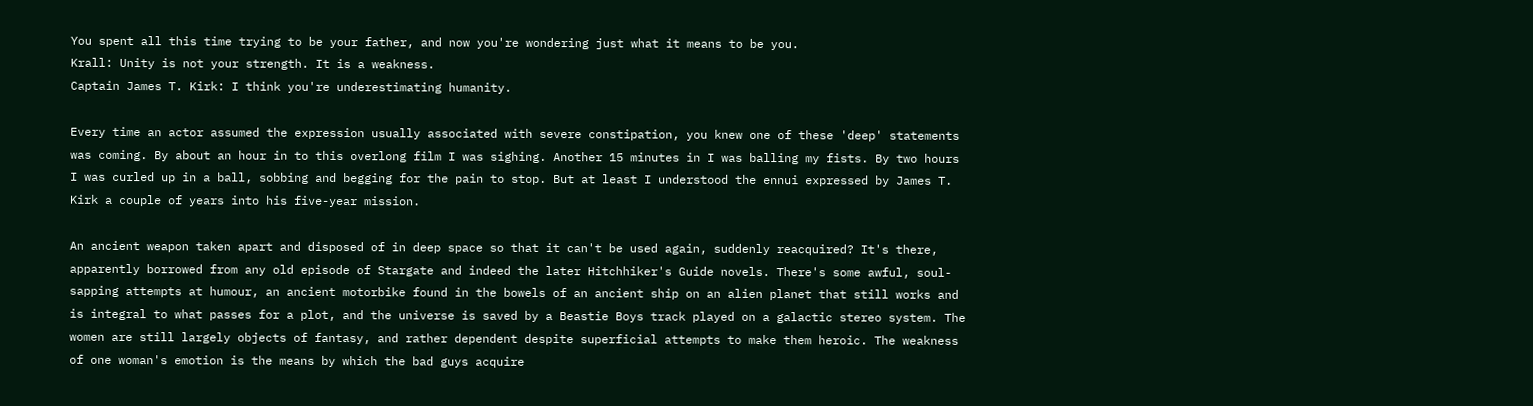You spent all this time trying to be your father, and now you're wondering just what it means to be you.
Krall: Unity is not your strength. It is a weakness.
Captain James T. Kirk: I think you're underestimating humanity.

Every time an actor assumed the expression usually associated with severe constipation, you knew one of these 'deep' statements was coming. By about an hour in to this overlong film I was sighing. Another 15 minutes in I was balling my fists. By two hours I was curled up in a ball, sobbing and begging for the pain to stop. But at least I understood the ennui expressed by James T. Kirk a couple of years into his five-year mission.

An ancient weapon taken apart and disposed of in deep space so that it can't be used again, suddenly reacquired? It's there, apparently borrowed from any old episode of Stargate and indeed the later Hitchhiker's Guide novels. There's some awful, soul-sapping attempts at humour, an ancient motorbike found in the bowels of an ancient ship on an alien planet that still works and is integral to what passes for a plot, and the universe is saved by a Beastie Boys track played on a galactic stereo system. The women are still largely objects of fantasy, and rather dependent despite superficial attempts to make them heroic. The weakness of one woman's emotion is the means by which the bad guys acquire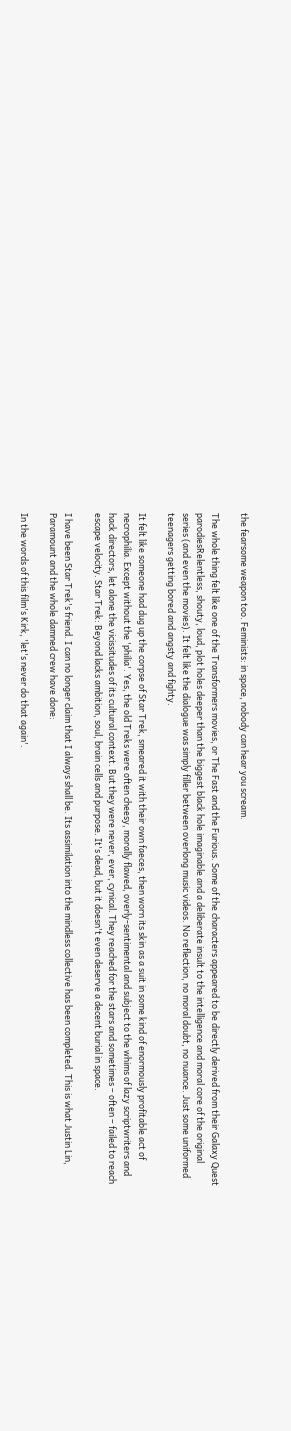the fearsome weapon too. Feminists: in space, nobody can hear you scream.

The whole thing felt like one of the Transformers movies, or The Fast and the Furious. Some of the characters appeared to be directly derived from their Galaxy Quest parodiesRelentless, shouty, loud, plot holes deeper than the biggest black hole imaginable and a deliberate insult to the intelligence and moral core of the original series (and even the movies). It felt like the dialogue was simply filler between overlong music videos. No reflection, no moral doubt, no nuance. Just some uniformed teenagers getting bored and angsty and fighty.

It felt like someone had dug up the corpse of Star Trek, smeared it with their own faeces, then worn its skin as a suit in some kind of enormously profitable act of necrophilia. Except without the 'philia'. Yes, the old Treks were often cheesy, morally flawed, overly-sentimental and subject to the whims of lazy scriptwriters and hack directors, let alone the vicissitudes of its cultural context. But they were never, ever, cynical. They reached for the stars and sometimes – often – failed to reach escape velocity. Star Trek: Beyond lacks ambition, soul, brain cells and purpose. It's dead, but it doesn't even deserve a decent burial in space.

I have been Star Trek's friend. I can no longer claim that I always shall be. Its assimilation into the mindless collective has been completed. This is what Justin Lin, Paramount and the whole damned crew have done:

In the words of this film's Kirk, 'let's never do that again'.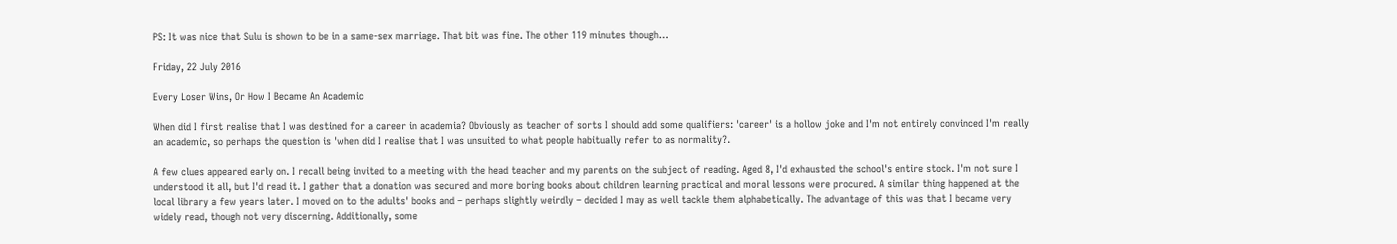PS: It was nice that Sulu is shown to be in a same-sex marriage. That bit was fine. The other 119 minutes though…

Friday, 22 July 2016

Every Loser Wins, Or How I Became An Academic

When did I first realise that I was destined for a career in academia? Obviously as teacher of sorts I should add some qualifiers: 'career' is a hollow joke and I'm not entirely convinced I'm really an academic, so perhaps the question is 'when did I realise that I was unsuited to what people habitually refer to as normality?.

A few clues appeared early on. I recall being invited to a meeting with the head teacher and my parents on the subject of reading. Aged 8, I'd exhausted the school's entire stock. I'm not sure I understood it all, but I'd read it. I gather that a donation was secured and more boring books about children learning practical and moral lessons were procured. A similar thing happened at the local library a few years later. I moved on to the adults' books and – perhaps slightly weirdly – decided I may as well tackle them alphabetically. The advantage of this was that I became very widely read, though not very discerning. Additionally, some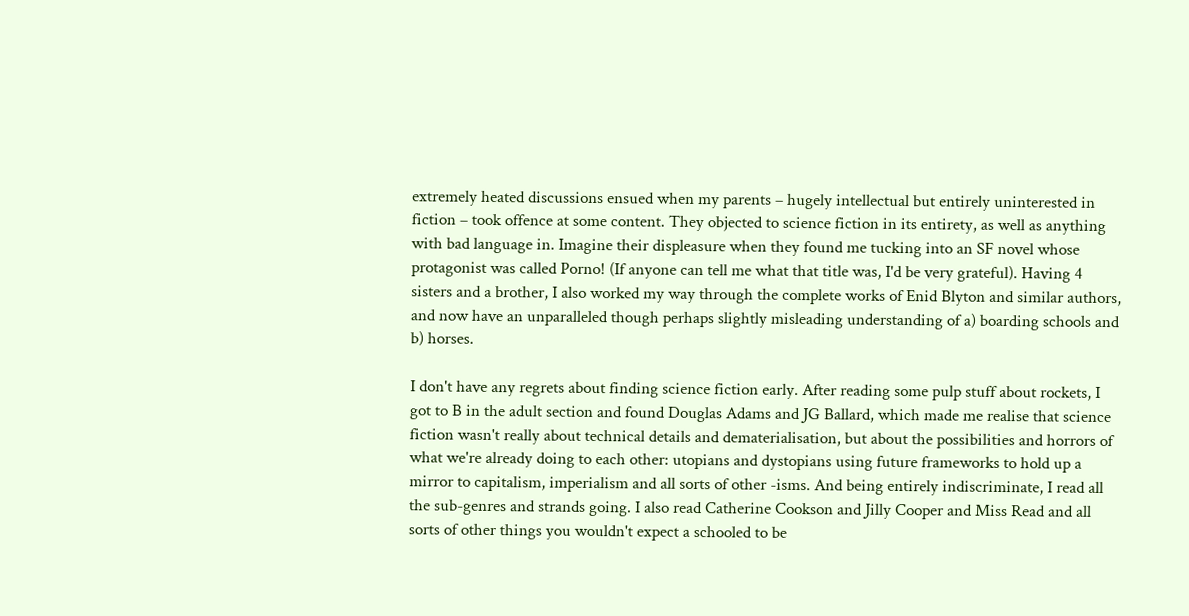extremely heated discussions ensued when my parents – hugely intellectual but entirely uninterested in fiction – took offence at some content. They objected to science fiction in its entirety, as well as anything with bad language in. Imagine their displeasure when they found me tucking into an SF novel whose protagonist was called Porno! (If anyone can tell me what that title was, I'd be very grateful). Having 4 sisters and a brother, I also worked my way through the complete works of Enid Blyton and similar authors, and now have an unparalleled though perhaps slightly misleading understanding of a) boarding schools and b) horses.

I don't have any regrets about finding science fiction early. After reading some pulp stuff about rockets, I got to B in the adult section and found Douglas Adams and JG Ballard, which made me realise that science fiction wasn't really about technical details and dematerialisation, but about the possibilities and horrors of what we're already doing to each other: utopians and dystopians using future frameworks to hold up a mirror to capitalism, imperialism and all sorts of other -isms. And being entirely indiscriminate, I read all the sub-genres and strands going. I also read Catherine Cookson and Jilly Cooper and Miss Read and all sorts of other things you wouldn't expect a schooled to be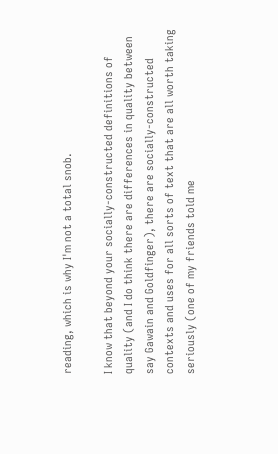reading, which is why I'm not a total snob.

I know that beyond your socially-constructed definitions of quality (and I do think there are differences in quality between say Gawain and Goldfinger), there are socially-constructed contexts and uses for all sorts of text that are all worth taking seriously (one of my friends told me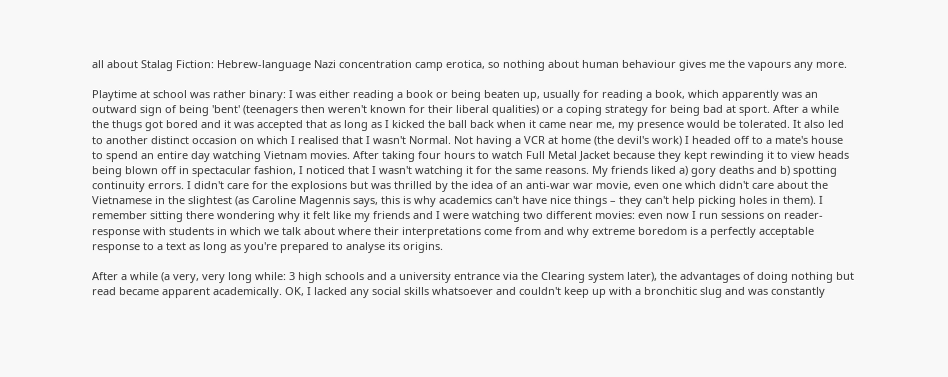all about Stalag Fiction: Hebrew-language Nazi concentration camp erotica, so nothing about human behaviour gives me the vapours any more.

Playtime at school was rather binary: I was either reading a book or being beaten up, usually for reading a book, which apparently was an outward sign of being 'bent' (teenagers then weren't known for their liberal qualities) or a coping strategy for being bad at sport. After a while the thugs got bored and it was accepted that as long as I kicked the ball back when it came near me, my presence would be tolerated. It also led to another distinct occasion on which I realised that I wasn't Normal. Not having a VCR at home (the devil's work) I headed off to a mate's house to spend an entire day watching Vietnam movies. After taking four hours to watch Full Metal Jacket because they kept rewinding it to view heads being blown off in spectacular fashion, I noticed that I wasn't watching it for the same reasons. My friends liked a) gory deaths and b) spotting continuity errors. I didn't care for the explosions but was thrilled by the idea of an anti-war war movie, even one which didn't care about the Vietnamese in the slightest (as Caroline Magennis says, this is why academics can't have nice things – they can't help picking holes in them). I remember sitting there wondering why it felt like my friends and I were watching two different movies: even now I run sessions on reader-response with students in which we talk about where their interpretations come from and why extreme boredom is a perfectly acceptable response to a text as long as you're prepared to analyse its origins.

After a while (a very, very long while: 3 high schools and a university entrance via the Clearing system later), the advantages of doing nothing but read became apparent academically. OK, I lacked any social skills whatsoever and couldn't keep up with a bronchitic slug and was constantly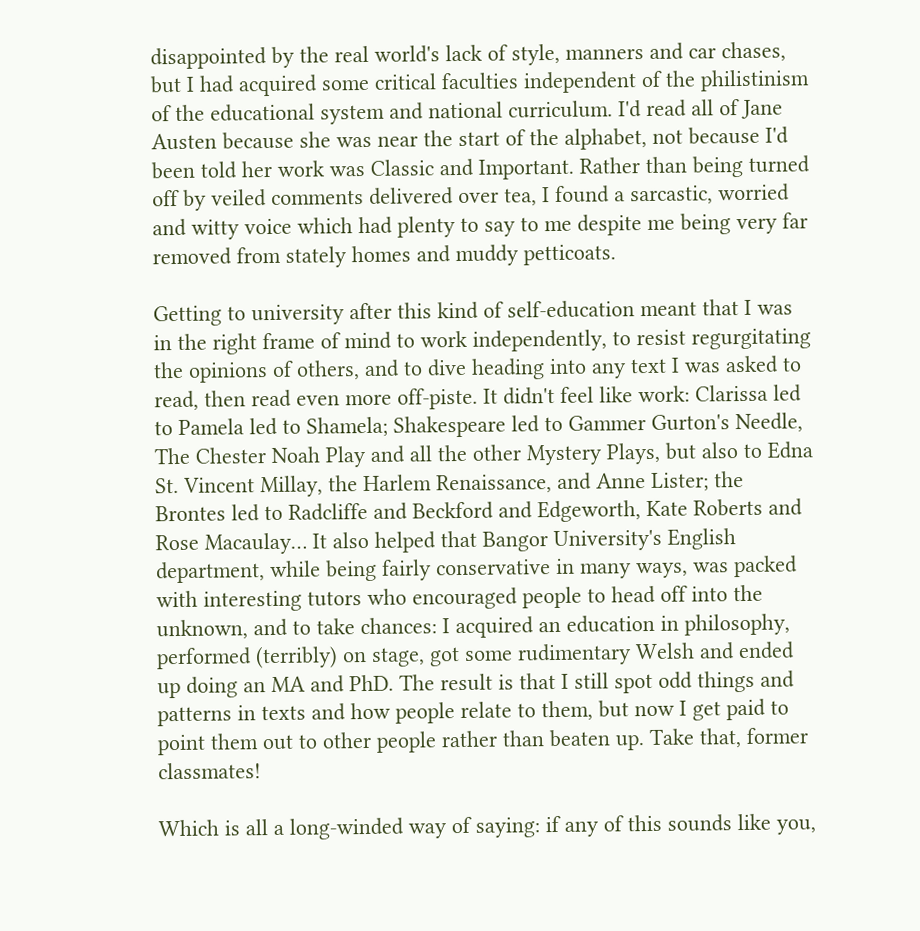disappointed by the real world's lack of style, manners and car chases, but I had acquired some critical faculties independent of the philistinism of the educational system and national curriculum. I'd read all of Jane Austen because she was near the start of the alphabet, not because I'd been told her work was Classic and Important. Rather than being turned off by veiled comments delivered over tea, I found a sarcastic, worried and witty voice which had plenty to say to me despite me being very far removed from stately homes and muddy petticoats.

Getting to university after this kind of self-education meant that I was in the right frame of mind to work independently, to resist regurgitating the opinions of others, and to dive heading into any text I was asked to read, then read even more off-piste. It didn't feel like work: Clarissa led to Pamela led to Shamela; Shakespeare led to Gammer Gurton's Needle, The Chester Noah Play and all the other Mystery Plays, but also to Edna St. Vincent Millay, the Harlem Renaissance, and Anne Lister; the Brontes led to Radcliffe and Beckford and Edgeworth, Kate Roberts and Rose Macaulay… It also helped that Bangor University's English department, while being fairly conservative in many ways, was packed with interesting tutors who encouraged people to head off into the unknown, and to take chances: I acquired an education in philosophy, performed (terribly) on stage, got some rudimentary Welsh and ended up doing an MA and PhD. The result is that I still spot odd things and patterns in texts and how people relate to them, but now I get paid to point them out to other people rather than beaten up. Take that, former classmates!

Which is all a long-winded way of saying: if any of this sounds like you,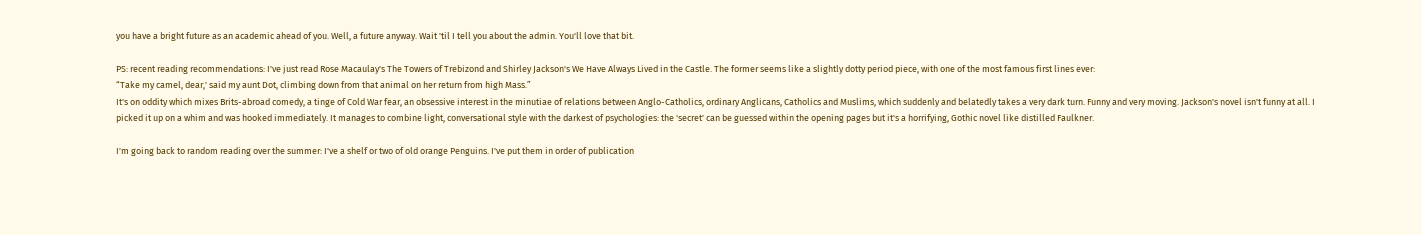you have a bright future as an academic ahead of you. Well, a future anyway. Wait 'til I tell you about the admin. You'll love that bit.

PS: recent reading recommendations: I've just read Rose Macaulay's The Towers of Trebizond and Shirley Jackson's We Have Always Lived in the Castle. The former seems like a slightly dotty period piece, with one of the most famous first lines ever:
“Take my camel, dear,' said my aunt Dot, climbing down from that animal on her return from high Mass.”
It's on oddity which mixes Brits-abroad comedy, a tinge of Cold War fear, an obsessive interest in the minutiae of relations between Anglo-Catholics, ordinary Anglicans, Catholics and Muslims, which suddenly and belatedly takes a very dark turn. Funny and very moving. Jackson's novel isn't funny at all. I picked it up on a whim and was hooked immediately. It manages to combine light, conversational style with the darkest of psychologies: the 'secret' can be guessed within the opening pages but it's a horrifying, Gothic novel like distilled Faulkner.

I'm going back to random reading over the summer: I've a shelf or two of old orange Penguins. I've put them in order of publication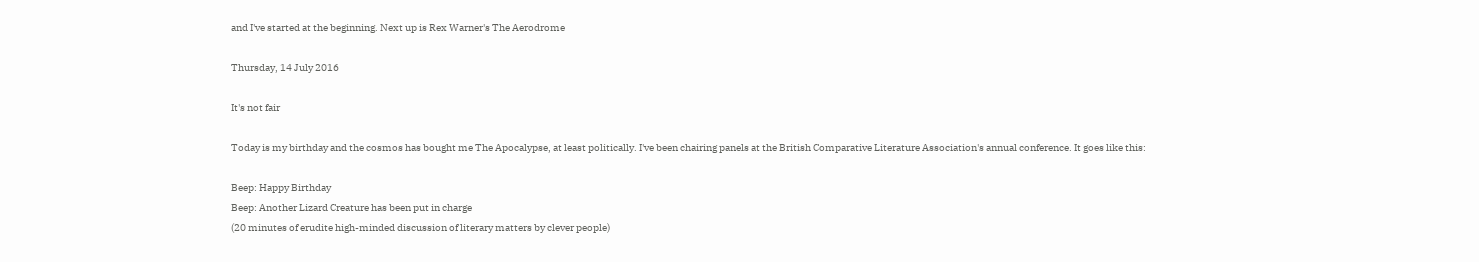and I've started at the beginning. Next up is Rex Warner's The Aerodrome

Thursday, 14 July 2016

It's not fair

Today is my birthday and the cosmos has bought me The Apocalypse, at least politically. I've been chairing panels at the British Comparative Literature Association's annual conference. It goes like this:

Beep: Happy Birthday
Beep: Another Lizard Creature has been put in charge
(20 minutes of erudite high-minded discussion of literary matters by clever people)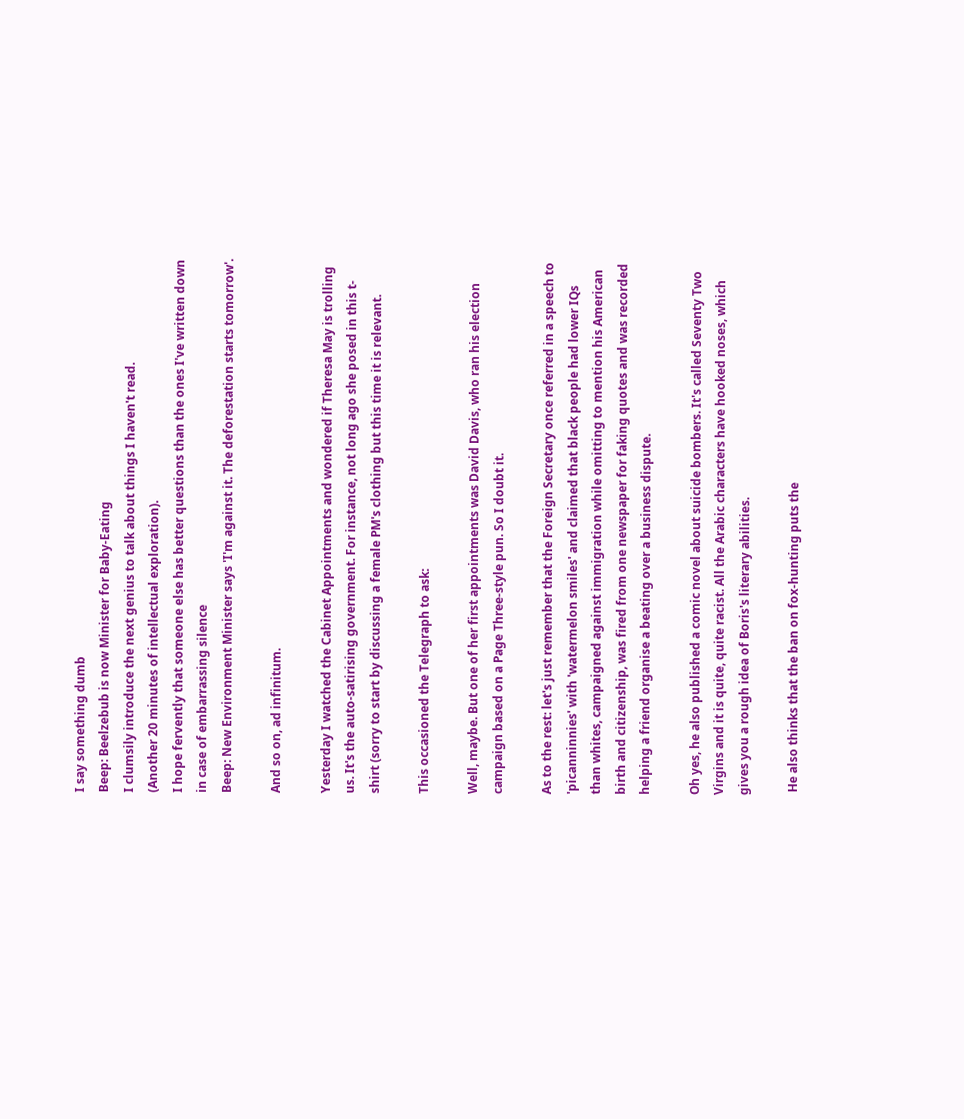I say something dumb
Beep: Beelzebub is now Minister for Baby-Eating
I clumsily introduce the next genius to talk about things I haven't read.
(Another 20 minutes of intellectual exploration).
I hope fervently that someone else has better questions than the ones I've written down in case of embarrassing silence
Beep: New Environment Minister says 'I'm against it. The deforestation starts tomorrow'.

And so on, ad infinitum.

Yesterday I watched the Cabinet Appointments and wondered if Theresa May is trolling us. It's the auto-satirising government. For instance, not long ago she posed in this t-shirt (sorry to start by discussing a female PM's clothing but this time it is relevant.

This occasioned the Telegraph to ask:

Well, maybe. But one of her first appointments was David Davis, who ran his election campaign based on a Page Three-style pun. So I doubt it.

As to the rest: let's just remember that the Foreign Secretary once referred in a speech to 'picanninnies' with 'watermelon smiles' and claimed that black people had lower IQs than whites, campaigned against immigration while omitting to mention his American birth and citizenship, was fired from one newspaper for faking quotes and was recorded helping a friend organise a beating over a business dispute.

Oh yes, he also published a comic novel about suicide bombers. It's called Seventy Two Virgins and it is quite, quite racist. All the Arabic characters have hooked noses, which gives you a rough idea of Boris's literary abilities.

 He also thinks that the ban on fox-hunting puts the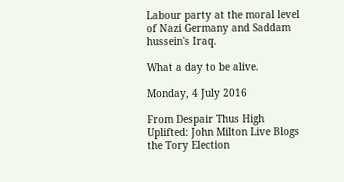Labour party at the moral level of Nazi Germany and Saddam hussein's Iraq.

What a day to be alive.

Monday, 4 July 2016

From Despair Thus High Uplifted: John Milton Live Blogs the Tory Election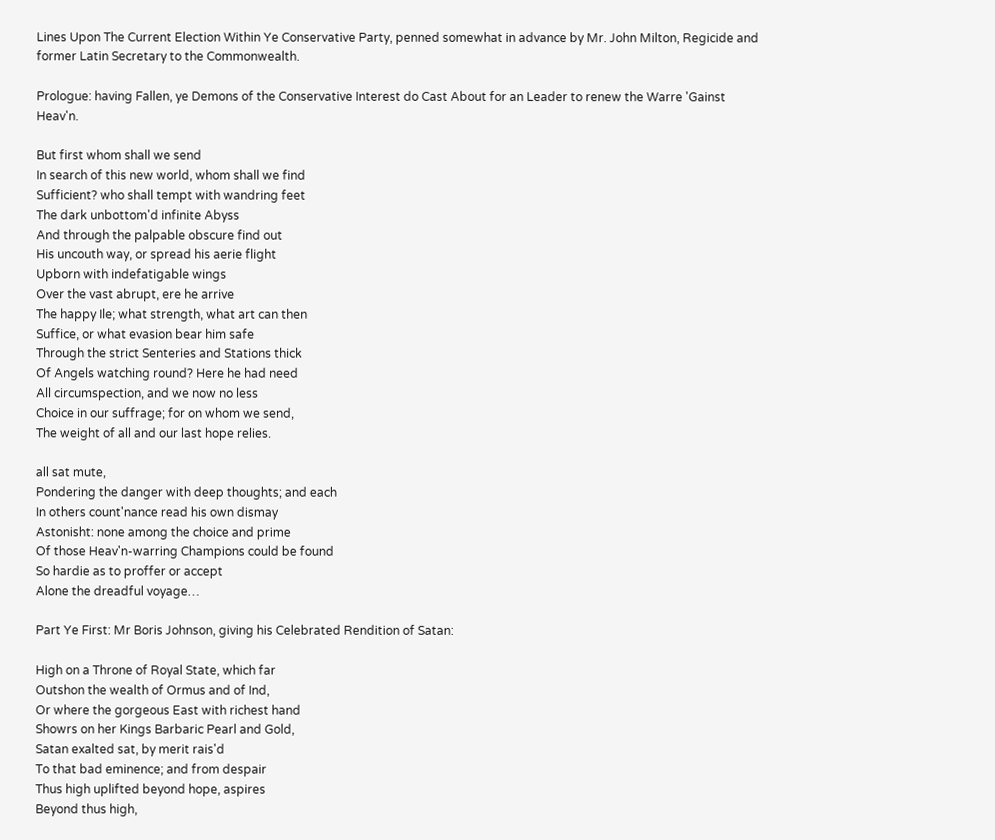Lines Upon The Current Election Within Ye Conservative Party, penned somewhat in advance by Mr. John Milton, Regicide and former Latin Secretary to the Commonwealth.

Prologue: having Fallen, ye Demons of the Conservative Interest do Cast About for an Leader to renew the Warre 'Gainst Heav'n.

But first whom shall we send
In search of this new world, whom shall we find
Sufficient? who shall tempt with wandring feet
The dark unbottom'd infinite Abyss
And through the palpable obscure find out
His uncouth way, or spread his aerie flight
Upborn with indefatigable wings
Over the vast abrupt, ere he arrive
The happy Ile; what strength, what art can then
Suffice, or what evasion bear him safe
Through the strict Senteries and Stations thick
Of Angels watching round? Here he had need
All circumspection, and we now no less
Choice in our suffrage; for on whom we send,
The weight of all and our last hope relies.

all sat mute,
Pondering the danger with deep thoughts; and each
In others count'nance read his own dismay
Astonisht: none among the choice and prime
Of those Heav'n-warring Champions could be found
So hardie as to proffer or accept
Alone the dreadful voyage…

Part Ye First: Mr Boris Johnson, giving his Celebrated Rendition of Satan:

High on a Throne of Royal State, which far
Outshon the wealth of Ormus and of Ind,
Or where the gorgeous East with richest hand
Showrs on her Kings Barbaric Pearl and Gold,
Satan exalted sat, by merit rais'd
To that bad eminence; and from despair
Thus high uplifted beyond hope, aspires
Beyond thus high,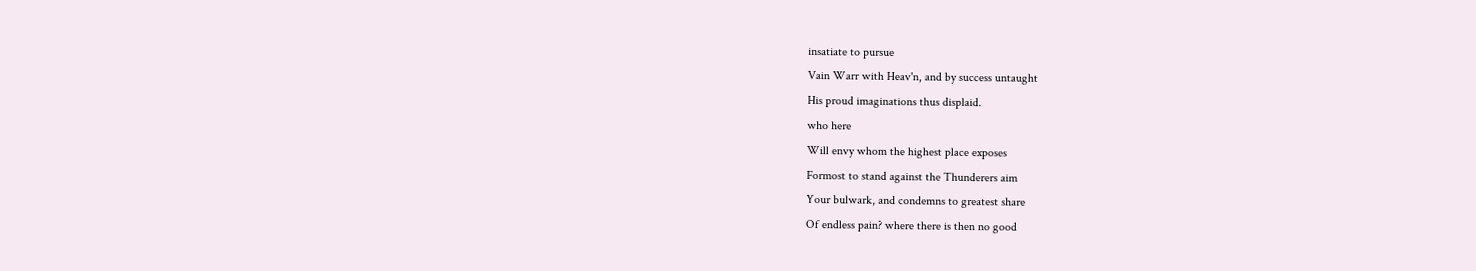insatiate to pursue
Vain Warr with Heav'n, and by success untaught
His proud imaginations thus displaid.
who here
Will envy whom the highest place exposes
Formost to stand against the Thunderers aim
Your bulwark, and condemns to greatest share
Of endless pain? where there is then no good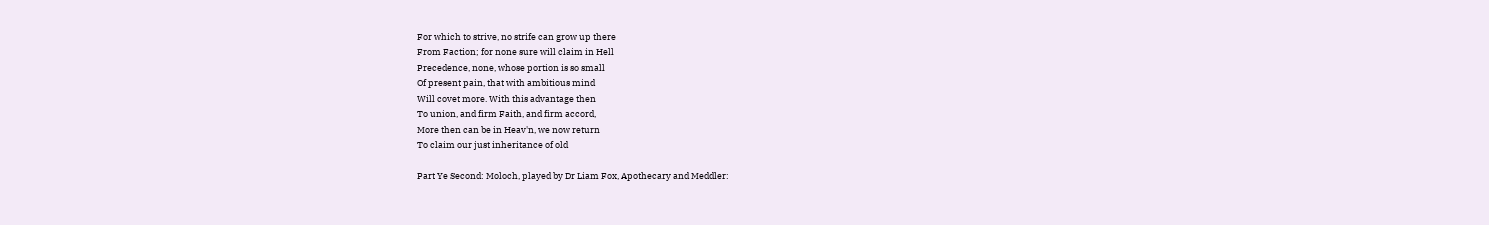For which to strive, no strife can grow up there
From Faction; for none sure will claim in Hell
Precedence, none, whose portion is so small
Of present pain, that with ambitious mind
Will covet more. With this advantage then
To union, and firm Faith, and firm accord,
More then can be in Heav'n, we now return
To claim our just inheritance of old

Part Ye Second: Moloch, played by Dr Liam Fox, Apothecary and Meddler: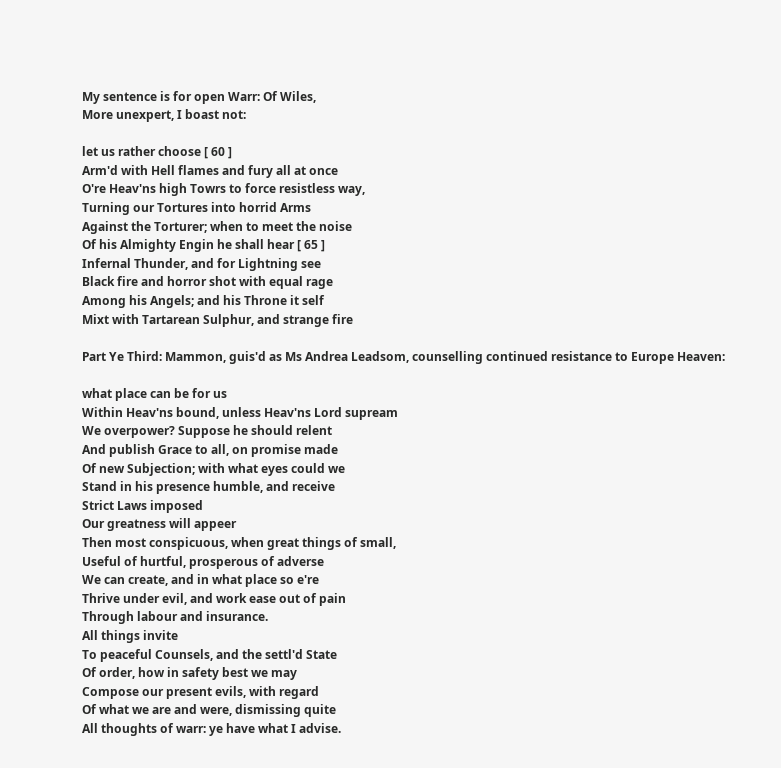My sentence is for open Warr: Of Wiles,
More unexpert, I boast not:

let us rather choose [ 60 ]
Arm'd with Hell flames and fury all at once
O're Heav'ns high Towrs to force resistless way,
Turning our Tortures into horrid Arms
Against the Torturer; when to meet the noise
Of his Almighty Engin he shall hear [ 65 ]
Infernal Thunder, and for Lightning see
Black fire and horror shot with equal rage
Among his Angels; and his Throne it self
Mixt with Tartarean Sulphur, and strange fire

Part Ye Third: Mammon, guis'd as Ms Andrea Leadsom, counselling continued resistance to Europe Heaven:

what place can be for us
Within Heav'ns bound, unless Heav'ns Lord supream
We overpower? Suppose he should relent
And publish Grace to all, on promise made
Of new Subjection; with what eyes could we
Stand in his presence humble, and receive
Strict Laws imposed
Our greatness will appeer
Then most conspicuous, when great things of small,
Useful of hurtful, prosperous of adverse
We can create, and in what place so e're
Thrive under evil, and work ease out of pain
Through labour and insurance.
All things invite
To peaceful Counsels, and the settl'd State
Of order, how in safety best we may
Compose our present evils, with regard
Of what we are and were, dismissing quite
All thoughts of warr: ye have what I advise.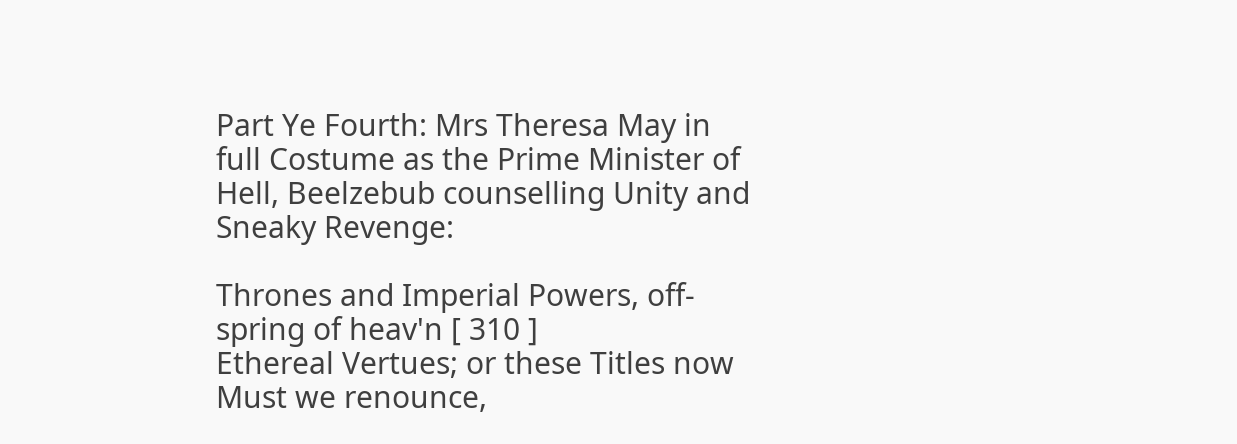Part Ye Fourth: Mrs Theresa May in full Costume as the Prime Minister of Hell, Beelzebub counselling Unity and Sneaky Revenge:

Thrones and Imperial Powers, off-spring of heav'n [ 310 ]
Ethereal Vertues; or these Titles now
Must we renounce,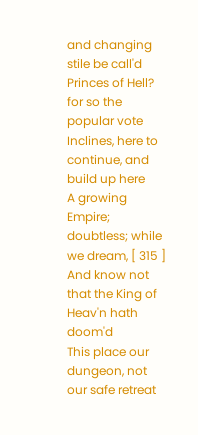and changing stile be call'd
Princes of Hell? for so the popular vote
Inclines, here to continue, and build up here
A growing Empire; doubtless; while we dream, [ 315 ]
And know not that the King of Heav'n hath doom'd
This place our dungeon, not our safe retreat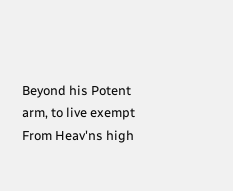Beyond his Potent arm, to live exempt
From Heav'ns high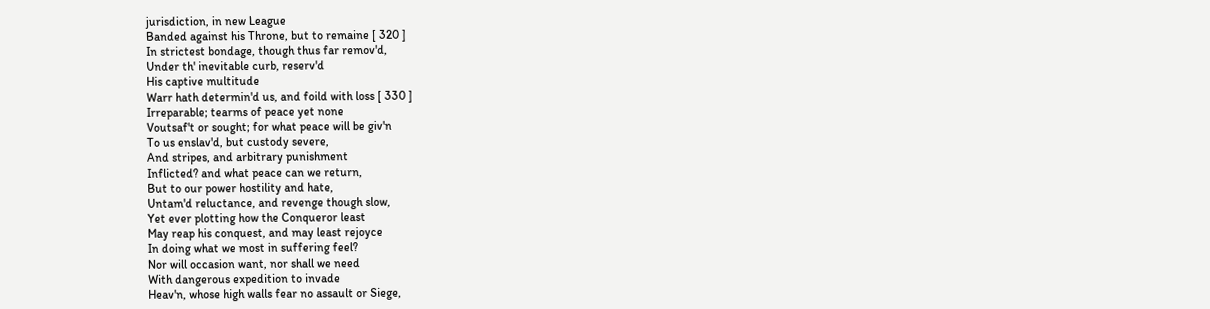jurisdiction, in new League
Banded against his Throne, but to remaine [ 320 ]
In strictest bondage, though thus far remov'd,
Under th' inevitable curb, reserv'd
His captive multitude
Warr hath determin'd us, and foild with loss [ 330 ]
Irreparable; tearms of peace yet none
Voutsaf't or sought; for what peace will be giv'n
To us enslav'd, but custody severe,
And stripes, and arbitrary punishment
Inflicted? and what peace can we return,
But to our power hostility and hate,
Untam'd reluctance, and revenge though slow,
Yet ever plotting how the Conqueror least
May reap his conquest, and may least rejoyce
In doing what we most in suffering feel?
Nor will occasion want, nor shall we need
With dangerous expedition to invade
Heav'n, whose high walls fear no assault or Siege,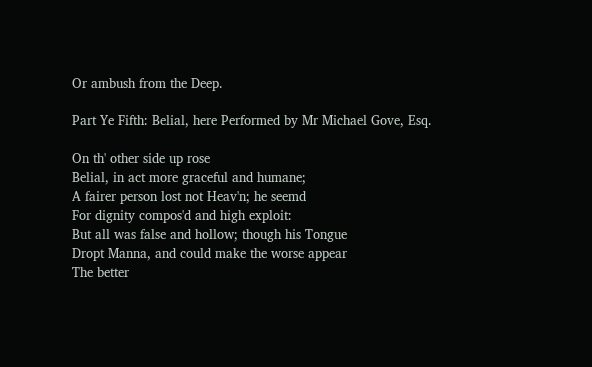Or ambush from the Deep.

Part Ye Fifth: Belial, here Performed by Mr Michael Gove, Esq.

On th' other side up rose
Belial, in act more graceful and humane;
A fairer person lost not Heav'n; he seemd
For dignity compos'd and high exploit:
But all was false and hollow; though his Tongue
Dropt Manna, and could make the worse appear
The better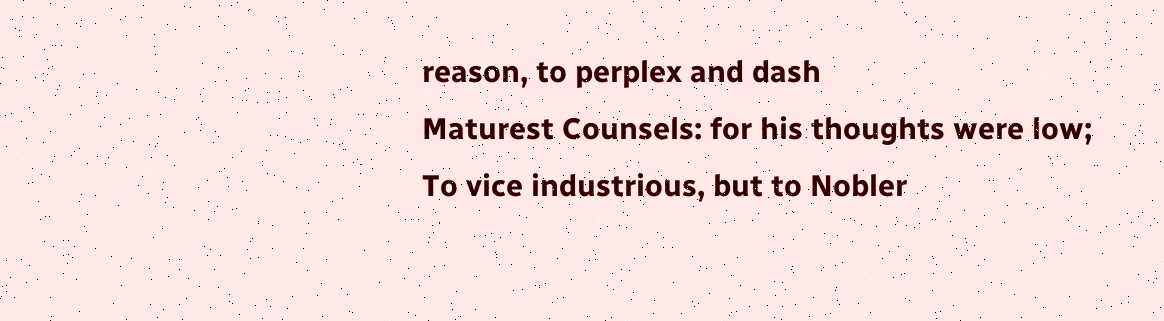reason, to perplex and dash
Maturest Counsels: for his thoughts were low;
To vice industrious, but to Nobler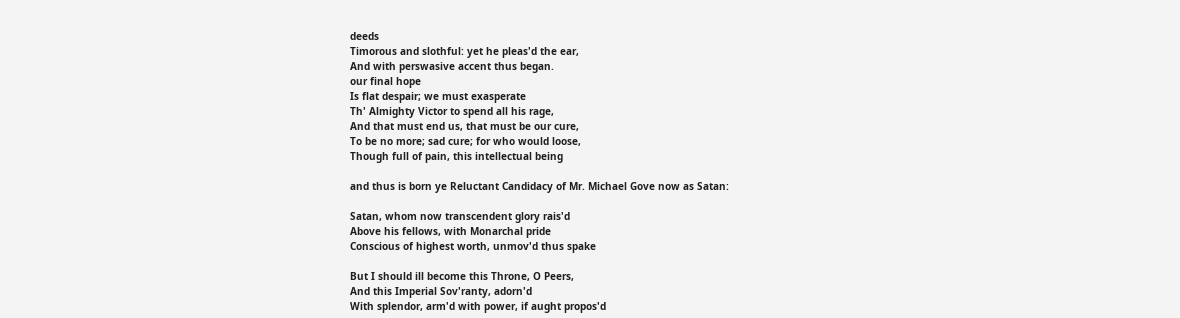deeds
Timorous and slothful: yet he pleas'd the ear,
And with perswasive accent thus began.
our final hope
Is flat despair; we must exasperate
Th' Almighty Victor to spend all his rage,
And that must end us, that must be our cure,
To be no more; sad cure; for who would loose,
Though full of pain, this intellectual being

and thus is born ye Reluctant Candidacy of Mr. Michael Gove now as Satan:

Satan, whom now transcendent glory rais'd
Above his fellows, with Monarchal pride
Conscious of highest worth, unmov'd thus spake

But I should ill become this Throne, O Peers,
And this Imperial Sov'ranty, adorn'd
With splendor, arm'd with power, if aught propos'd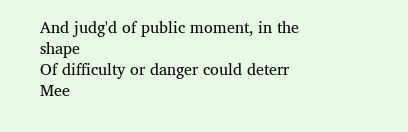And judg'd of public moment, in the shape
Of difficulty or danger could deterr
Mee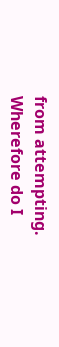from attempting. Wherefore do I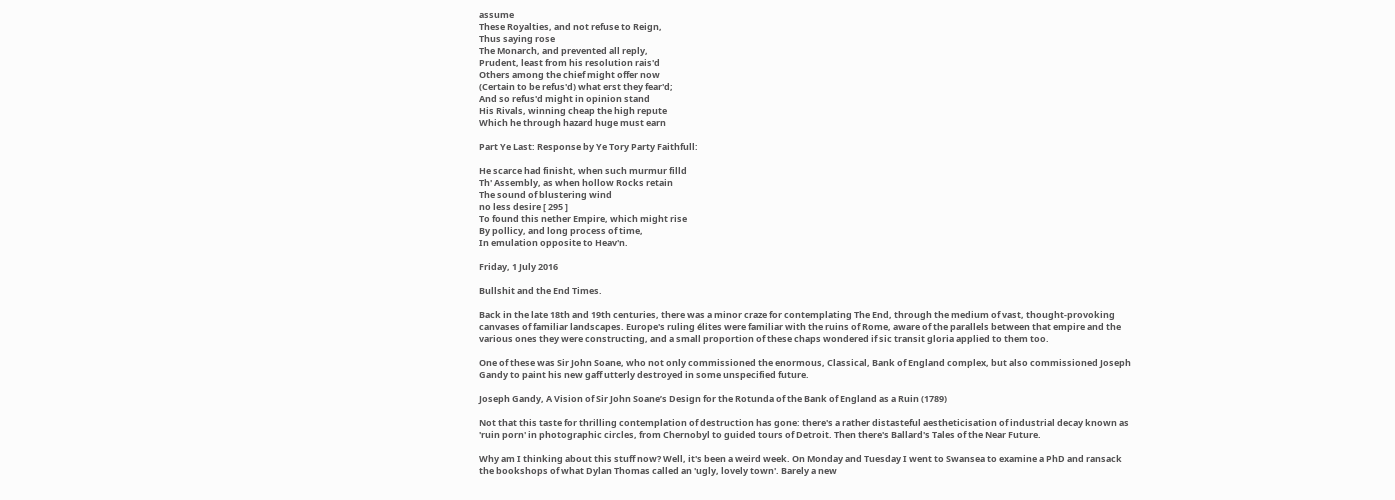assume
These Royalties, and not refuse to Reign,
Thus saying rose
The Monarch, and prevented all reply,
Prudent, least from his resolution rais'd
Others among the chief might offer now
(Certain to be refus'd) what erst they fear'd;
And so refus'd might in opinion stand
His Rivals, winning cheap the high repute
Which he through hazard huge must earn

Part Ye Last: Response by Ye Tory Party Faithfull:

He scarce had finisht, when such murmur filld
Th' Assembly, as when hollow Rocks retain
The sound of blustering wind
no less desire [ 295 ]
To found this nether Empire, which might rise
By pollicy, and long process of time,
In emulation opposite to Heav'n.

Friday, 1 July 2016

Bullshit and the End Times.

Back in the late 18th and 19th centuries, there was a minor craze for contemplating The End, through the medium of vast, thought-provoking canvases of familiar landscapes. Europe's ruling élites were familiar with the ruins of Rome, aware of the parallels between that empire and the various ones they were constructing, and a small proportion of these chaps wondered if sic transit gloria applied to them too.

One of these was Sir John Soane, who not only commissioned the enormous, Classical, Bank of England complex, but also commissioned Joseph Gandy to paint his new gaff utterly destroyed in some unspecified future.

Joseph Gandy, A Vision of Sir John Soane’s Design for the Rotunda of the Bank of England as a Ruin (1789)

Not that this taste for thrilling contemplation of destruction has gone: there's a rather distasteful aestheticisation of industrial decay known as 'ruin porn' in photographic circles, from Chernobyl to guided tours of Detroit. Then there's Ballard's Tales of the Near Future.

Why am I thinking about this stuff now? Well, it's been a weird week. On Monday and Tuesday I went to Swansea to examine a PhD and ransack the bookshops of what Dylan Thomas called an 'ugly, lovely town'. Barely a new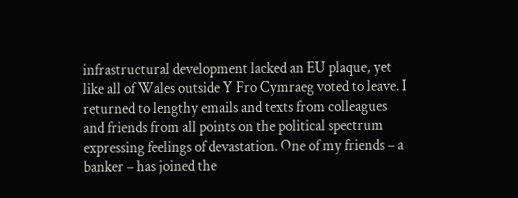infrastructural development lacked an EU plaque, yet like all of Wales outside Y Fro Cymraeg voted to leave. I returned to lengthy emails and texts from colleagues and friends from all points on the political spectrum expressing feelings of devastation. One of my friends – a banker – has joined the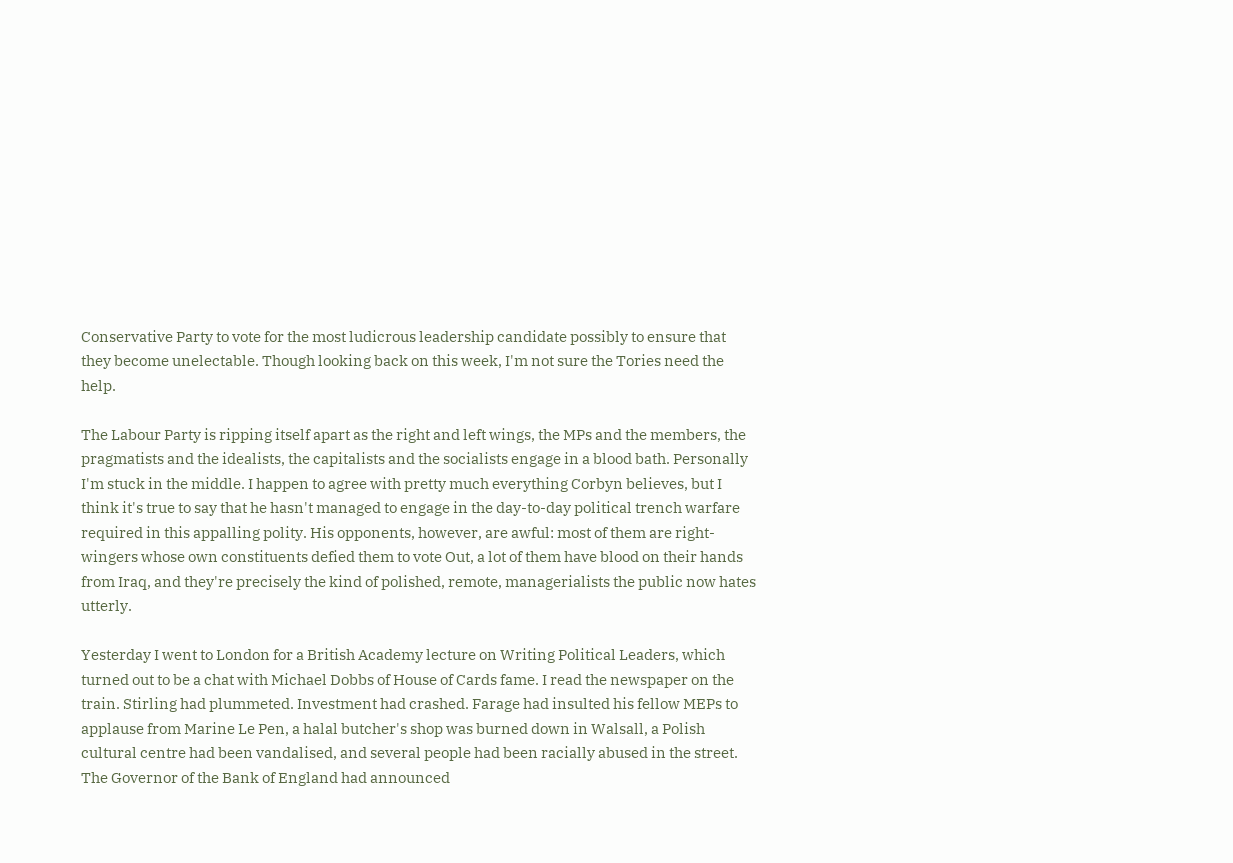Conservative Party to vote for the most ludicrous leadership candidate possibly to ensure that they become unelectable. Though looking back on this week, I'm not sure the Tories need the help.

The Labour Party is ripping itself apart as the right and left wings, the MPs and the members, the pragmatists and the idealists, the capitalists and the socialists engage in a blood bath. Personally I'm stuck in the middle. I happen to agree with pretty much everything Corbyn believes, but I think it's true to say that he hasn't managed to engage in the day-to-day political trench warfare required in this appalling polity. His opponents, however, are awful: most of them are right-wingers whose own constituents defied them to vote Out, a lot of them have blood on their hands from Iraq, and they're precisely the kind of polished, remote, managerialists the public now hates utterly.

Yesterday I went to London for a British Academy lecture on Writing Political Leaders, which turned out to be a chat with Michael Dobbs of House of Cards fame. I read the newspaper on the train. Stirling had plummeted. Investment had crashed. Farage had insulted his fellow MEPs to applause from Marine Le Pen, a halal butcher's shop was burned down in Walsall, a Polish cultural centre had been vandalised, and several people had been racially abused in the street. The Governor of the Bank of England had announced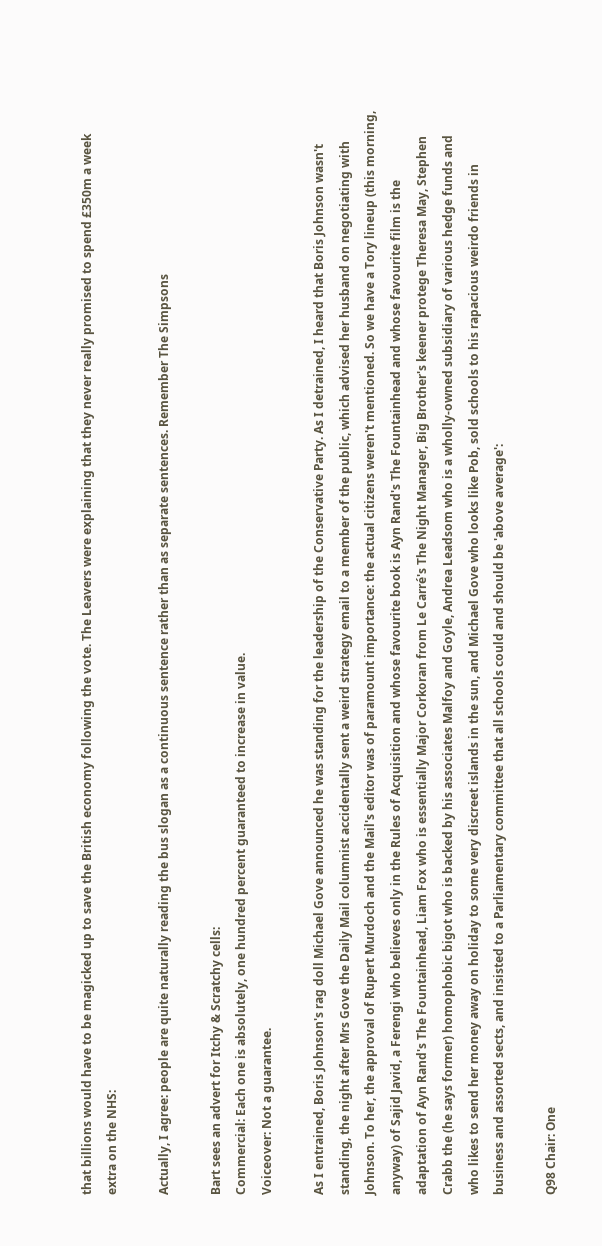that billions would have to be magicked up to save the British economy following the vote. The Leavers were explaining that they never really promised to spend £350m a week extra on the NHS:

Actually, I agree: people are quite naturally reading the bus slogan as a continuous sentence rather than as separate sentences. Remember The Simpsons

Bart sees an advert for Itchy & Scratchy cells:
Commercial: Each one is absolutely, one hundred percent guaranteed to increase in value.
Voiceover: Not a guarantee.

As I entrained, Boris Johnson's rag doll Michael Gove announced he was standing for the leadership of the Conservative Party. As I detrained, I heard that Boris Johnson wasn't standing, the night after Mrs Gove the Daily Mail columnist accidentally sent a weird strategy email to a member of the public, which advised her husband on negotiating with Johnson. To her, the approval of Rupert Murdoch and the Mail's editor was of paramount importance: the actual citizens weren't mentioned. So we have a Tory lineup (this morning, anyway) of Sajid Javid, a Ferengi who believes only in the Rules of Acquisition and whose favourite book is Ayn Rand's The Fountainhead and whose favourite film is the adaptation of Ayn Rand's The Fountainhead, Liam Fox who is essentially Major Corkoran from Le Carré's The Night Manager, Big Brother's keener protege Theresa May, Stephen Crabb the (he says former) homophobic bigot who is backed by his associates Malfoy and Goyle, Andrea Leadsom who is a wholly-owned subsidiary of various hedge funds and who likes to send her money away on holiday to some very discreet islands in the sun, and Michael Gove who looks like Pob, sold schools to his rapacious weirdo friends in business and assorted sects, and insisted to a Parliamentary committee that all schools could and should be 'above average':

Q98 Chair: One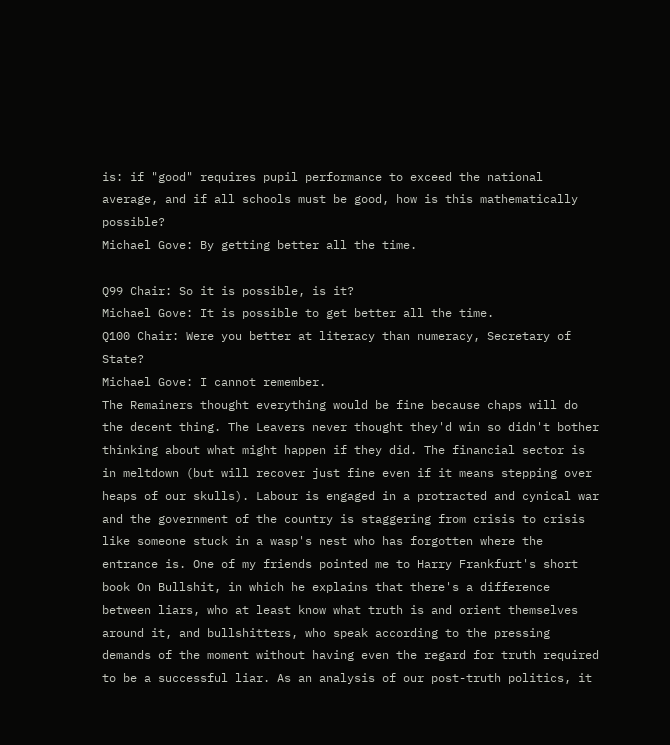is: if "good" requires pupil performance to exceed the national average, and if all schools must be good, how is this mathematically possible?
Michael Gove: By getting better all the time.

Q99 Chair: So it is possible, is it?
Michael Gove: It is possible to get better all the time.
Q100 Chair: Were you better at literacy than numeracy, Secretary of State?
Michael Gove: I cannot remember.
The Remainers thought everything would be fine because chaps will do the decent thing. The Leavers never thought they'd win so didn't bother thinking about what might happen if they did. The financial sector is in meltdown (but will recover just fine even if it means stepping over heaps of our skulls). Labour is engaged in a protracted and cynical war and the government of the country is staggering from crisis to crisis like someone stuck in a wasp's nest who has forgotten where the entrance is. One of my friends pointed me to Harry Frankfurt's short book On Bullshit, in which he explains that there's a difference between liars, who at least know what truth is and orient themselves around it, and bullshitters, who speak according to the pressing demands of the moment without having even the regard for truth required to be a successful liar. As an analysis of our post-truth politics, it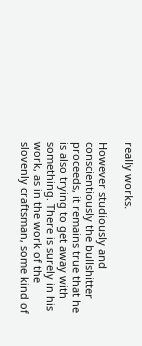really works.

However studiously and conscientiously the bullshitter proceeds, it remains true that he is also trying to get away with something. There is surely in his work, as in the work of the slovenly craftsman, some kind of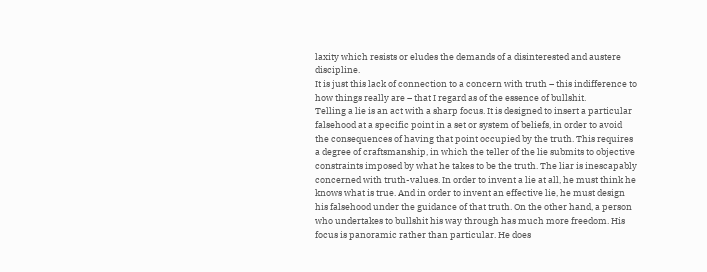laxity which resists or eludes the demands of a disinterested and austere discipline.
It is just this lack of connection to a concern with truth – this indifference to how things really are – that I regard as of the essence of bullshit.
Telling a lie is an act with a sharp focus. It is designed to insert a particular falsehood at a specific point in a set or system of beliefs, in order to avoid the consequences of having that point occupied by the truth. This requires a degree of craftsmanship, in which the teller of the lie submits to objective constraints imposed by what he takes to be the truth. The liar is inescapably concerned with truth-values. In order to invent a lie at all, he must think he knows what is true. And in order to invent an effective lie, he must design his falsehood under the guidance of that truth. On the other hand, a person who undertakes to bullshit his way through has much more freedom. His focus is panoramic rather than particular. He does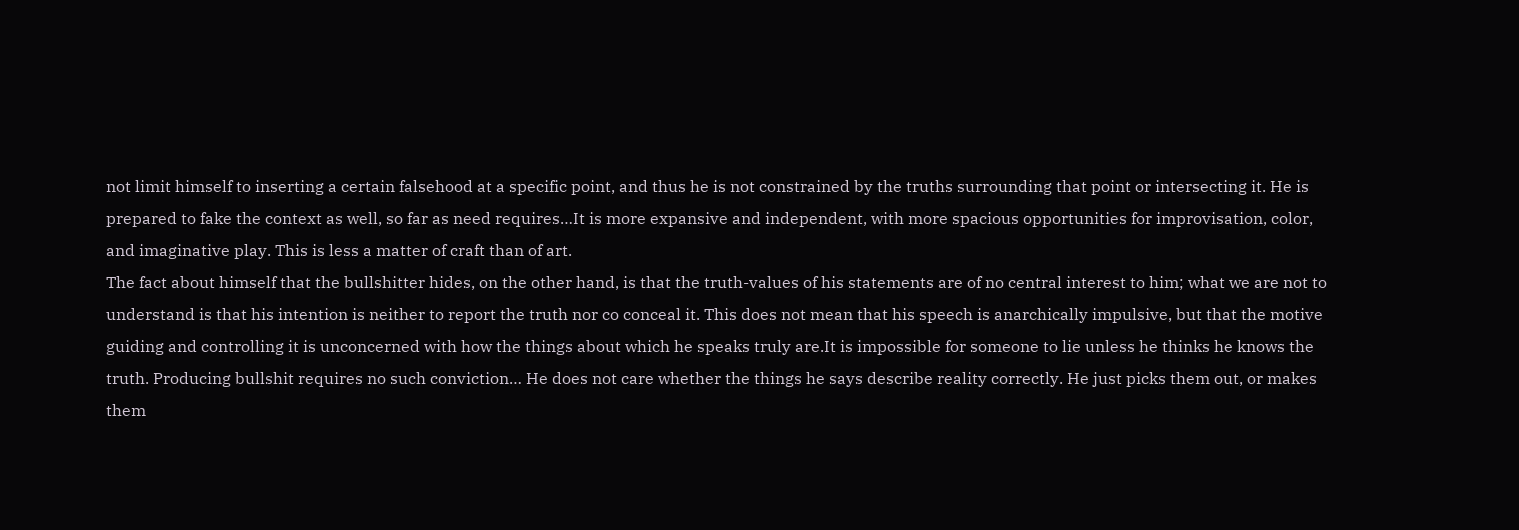not limit himself to inserting a certain falsehood at a specific point, and thus he is not constrained by the truths surrounding that point or intersecting it. He is prepared to fake the context as well, so far as need requires…It is more expansive and independent, with more spacious opportunities for improvisation, color, and imaginative play. This is less a matter of craft than of art.
The fact about himself that the bullshitter hides, on the other hand, is that the truth-values of his statements are of no central interest to him; what we are not to understand is that his intention is neither to report the truth nor co conceal it. This does not mean that his speech is anarchically impulsive, but that the motive guiding and controlling it is unconcerned with how the things about which he speaks truly are.It is impossible for someone to lie unless he thinks he knows the truth. Producing bullshit requires no such conviction… He does not care whether the things he says describe reality correctly. He just picks them out, or makes them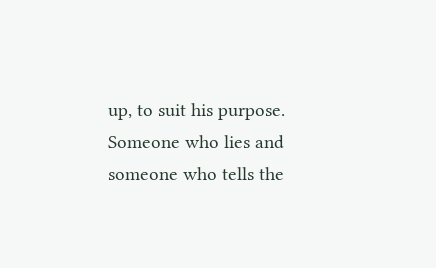up, to suit his purpose.
Someone who lies and someone who tells the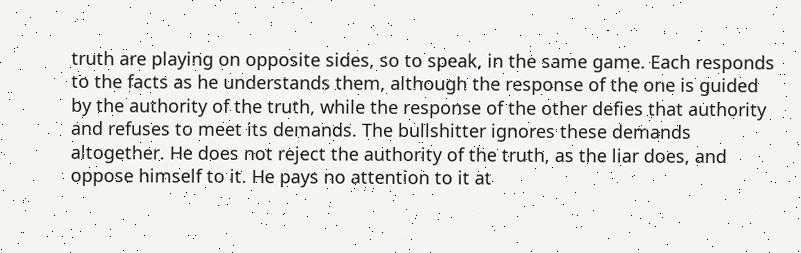truth are playing on opposite sides, so to speak, in the same game. Each responds to the facts as he understands them, although the response of the one is guided by the authority of the truth, while the response of the other defies that authority and refuses to meet its demands. The bullshitter ignores these demands altogether. He does not reject the authority of the truth, as the liar does, and oppose himself to it. He pays no attention to it at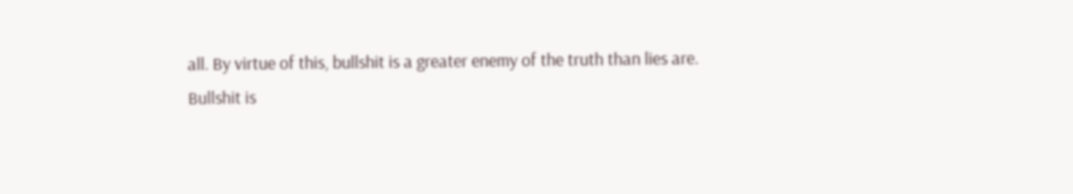all. By virtue of this, bullshit is a greater enemy of the truth than lies are.
Bullshit is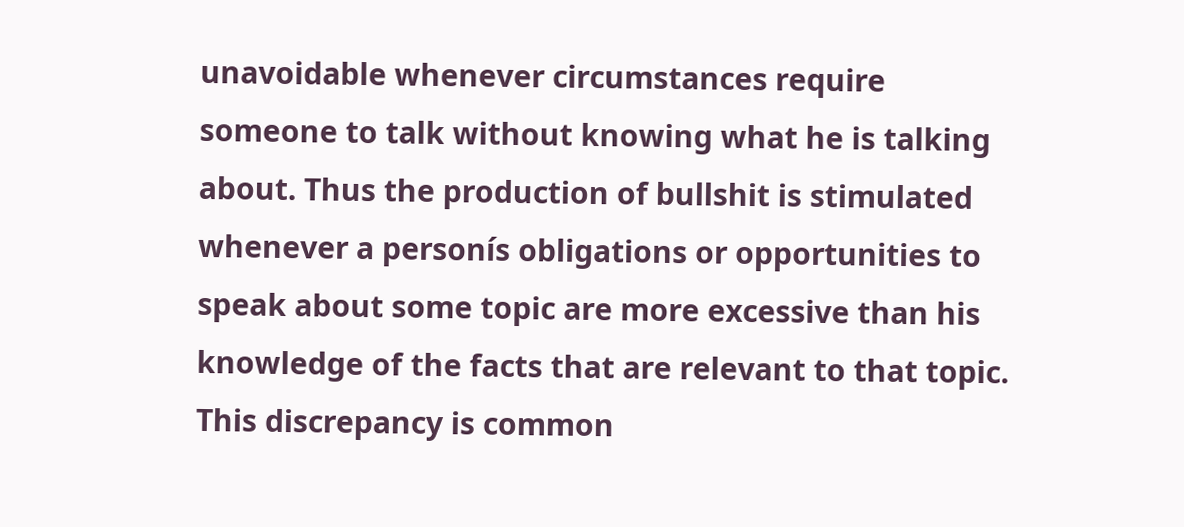unavoidable whenever circumstances require someone to talk without knowing what he is talking about. Thus the production of bullshit is stimulated whenever a personís obligations or opportunities to speak about some topic are more excessive than his knowledge of the facts that are relevant to that topic. This discrepancy is common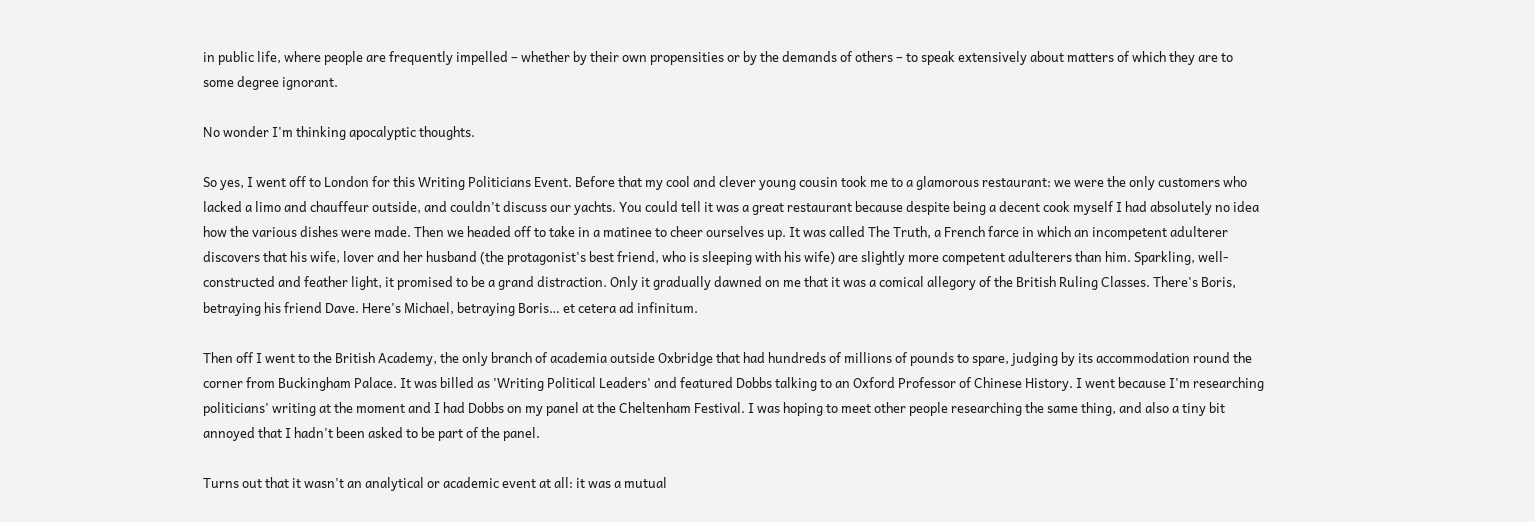in public life, where people are frequently impelled – whether by their own propensities or by the demands of others – to speak extensively about matters of which they are to some degree ignorant.

No wonder I'm thinking apocalyptic thoughts.

So yes, I went off to London for this Writing Politicians Event. Before that my cool and clever young cousin took me to a glamorous restaurant: we were the only customers who lacked a limo and chauffeur outside, and couldn't discuss our yachts. You could tell it was a great restaurant because despite being a decent cook myself I had absolutely no idea how the various dishes were made. Then we headed off to take in a matinee to cheer ourselves up. It was called The Truth, a French farce in which an incompetent adulterer discovers that his wife, lover and her husband (the protagonist's best friend, who is sleeping with his wife) are slightly more competent adulterers than him. Sparkling, well-constructed and feather light, it promised to be a grand distraction. Only it gradually dawned on me that it was a comical allegory of the British Ruling Classes. There's Boris, betraying his friend Dave. Here's Michael, betraying Boris… et cetera ad infinitum.

Then off I went to the British Academy, the only branch of academia outside Oxbridge that had hundreds of millions of pounds to spare, judging by its accommodation round the corner from Buckingham Palace. It was billed as 'Writing Political Leaders' and featured Dobbs talking to an Oxford Professor of Chinese History. I went because I'm researching politicians' writing at the moment and I had Dobbs on my panel at the Cheltenham Festival. I was hoping to meet other people researching the same thing, and also a tiny bit annoyed that I hadn't been asked to be part of the panel.

Turns out that it wasn't an analytical or academic event at all: it was a mutual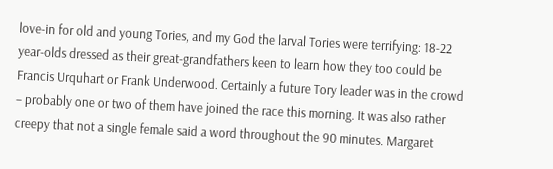love-in for old and young Tories, and my God the larval Tories were terrifying: 18-22 year-olds dressed as their great-grandfathers keen to learn how they too could be Francis Urquhart or Frank Underwood. Certainly a future Tory leader was in the crowd – probably one or two of them have joined the race this morning. It was also rather creepy that not a single female said a word throughout the 90 minutes. Margaret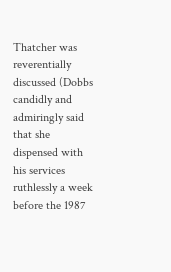Thatcher was reverentially discussed (Dobbs candidly and admiringly said that she dispensed with his services ruthlessly a week before the 1987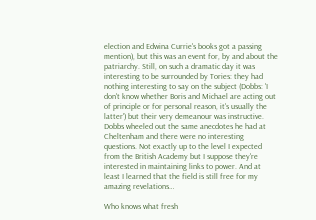election and Edwina Currie's books got a passing mention), but this was an event for, by and about the patriarchy. Still, on such a dramatic day it was interesting to be surrounded by Tories: they had nothing interesting to say on the subject (Dobbs: 'I don't know whether Boris and Michael are acting out of principle or for personal reason, it's usually the latter') but their very demeanour was instructive. Dobbs wheeled out the same anecdotes he had at Cheltenham and there were no interesting questions. Not exactly up to the level I expected from the British Academy but I suppose they're interested in maintaining links to power. And at least I learned that the field is still free for my amazing revelations…

Who knows what fresh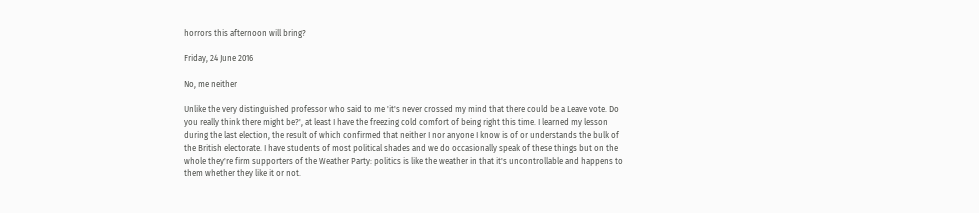horrors this afternoon will bring?

Friday, 24 June 2016

No, me neither

Unlike the very distinguished professor who said to me 'it's never crossed my mind that there could be a Leave vote. Do you really think there might be?', at least I have the freezing cold comfort of being right this time. I learned my lesson during the last election, the result of which confirmed that neither I nor anyone I know is of or understands the bulk of the British electorate. I have students of most political shades and we do occasionally speak of these things but on the whole they're firm supporters of the Weather Party: politics is like the weather in that it's uncontrollable and happens to them whether they like it or not.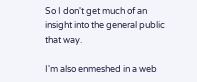So I don't get much of an insight into the general public that way.

I'm also enmeshed in a web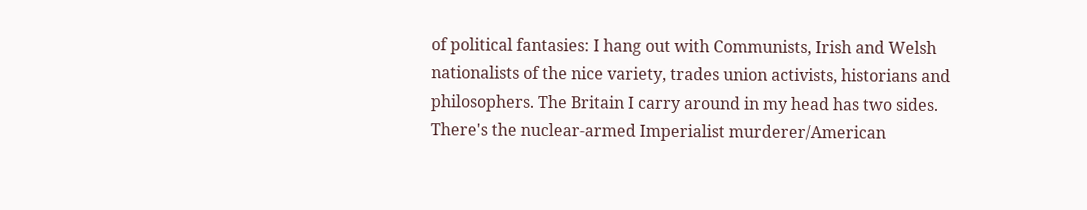of political fantasies: I hang out with Communists, Irish and Welsh nationalists of the nice variety, trades union activists, historians and philosophers. The Britain I carry around in my head has two sides. There's the nuclear-armed Imperialist murderer/American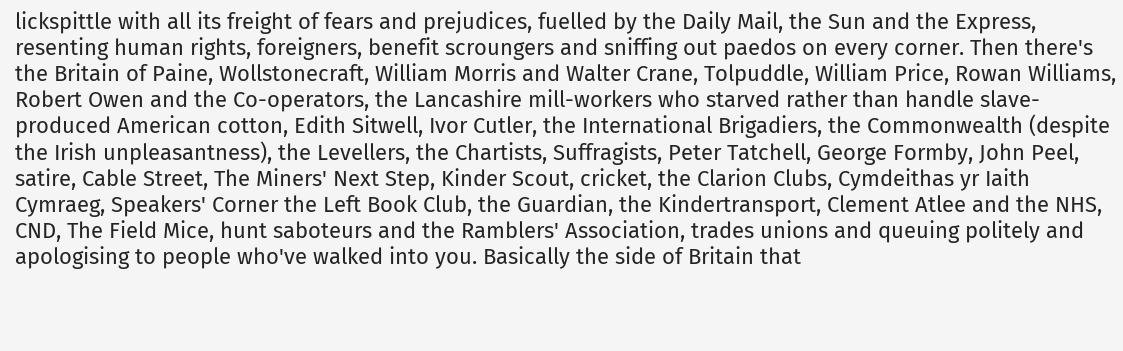lickspittle with all its freight of fears and prejudices, fuelled by the Daily Mail, the Sun and the Express, resenting human rights, foreigners, benefit scroungers and sniffing out paedos on every corner. Then there's the Britain of Paine, Wollstonecraft, William Morris and Walter Crane, Tolpuddle, William Price, Rowan Williams, Robert Owen and the Co-operators, the Lancashire mill-workers who starved rather than handle slave-produced American cotton, Edith Sitwell, Ivor Cutler, the International Brigadiers, the Commonwealth (despite the Irish unpleasantness), the Levellers, the Chartists, Suffragists, Peter Tatchell, George Formby, John Peel, satire, Cable Street, The Miners' Next Step, Kinder Scout, cricket, the Clarion Clubs, Cymdeithas yr Iaith Cymraeg, Speakers' Corner the Left Book Club, the Guardian, the Kindertransport, Clement Atlee and the NHS, CND, The Field Mice, hunt saboteurs and the Ramblers' Association, trades unions and queuing politely and apologising to people who've walked into you. Basically the side of Britain that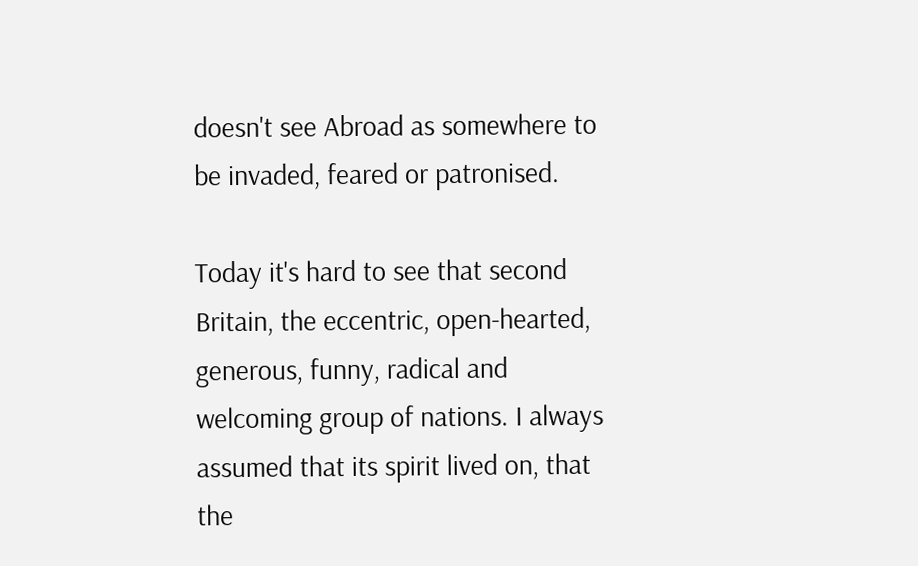doesn't see Abroad as somewhere to be invaded, feared or patronised.

Today it's hard to see that second Britain, the eccentric, open-hearted, generous, funny, radical and welcoming group of nations. I always assumed that its spirit lived on, that the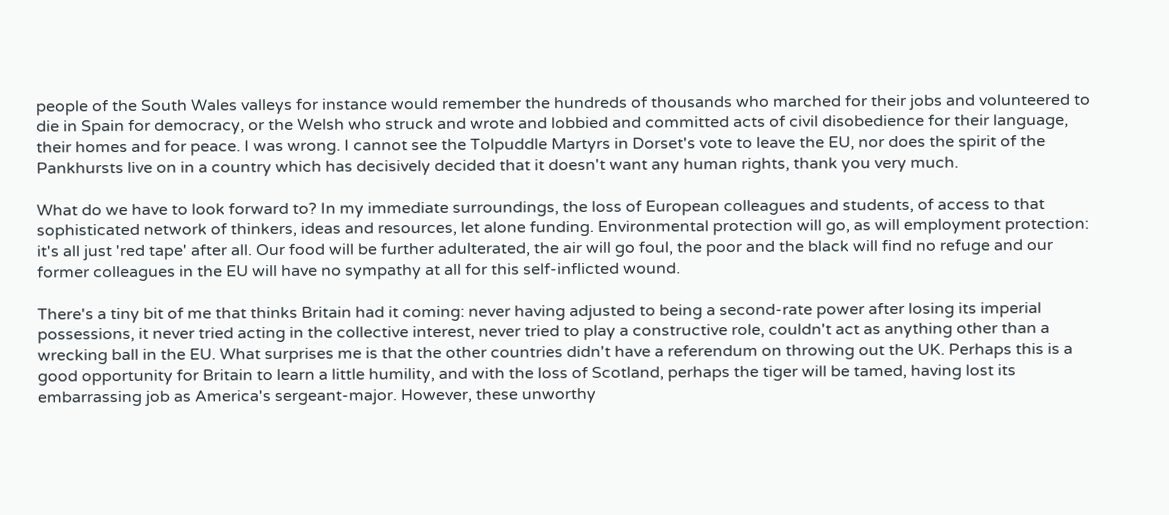people of the South Wales valleys for instance would remember the hundreds of thousands who marched for their jobs and volunteered to die in Spain for democracy, or the Welsh who struck and wrote and lobbied and committed acts of civil disobedience for their language, their homes and for peace. I was wrong. I cannot see the Tolpuddle Martyrs in Dorset's vote to leave the EU, nor does the spirit of the Pankhursts live on in a country which has decisively decided that it doesn't want any human rights, thank you very much.

What do we have to look forward to? In my immediate surroundings, the loss of European colleagues and students, of access to that sophisticated network of thinkers, ideas and resources, let alone funding. Environmental protection will go, as will employment protection: it's all just 'red tape' after all. Our food will be further adulterated, the air will go foul, the poor and the black will find no refuge and our former colleagues in the EU will have no sympathy at all for this self-inflicted wound.

There's a tiny bit of me that thinks Britain had it coming: never having adjusted to being a second-rate power after losing its imperial possessions, it never tried acting in the collective interest, never tried to play a constructive role, couldn't act as anything other than a wrecking ball in the EU. What surprises me is that the other countries didn't have a referendum on throwing out the UK. Perhaps this is a good opportunity for Britain to learn a little humility, and with the loss of Scotland, perhaps the tiger will be tamed, having lost its embarrassing job as America's sergeant-major. However, these unworthy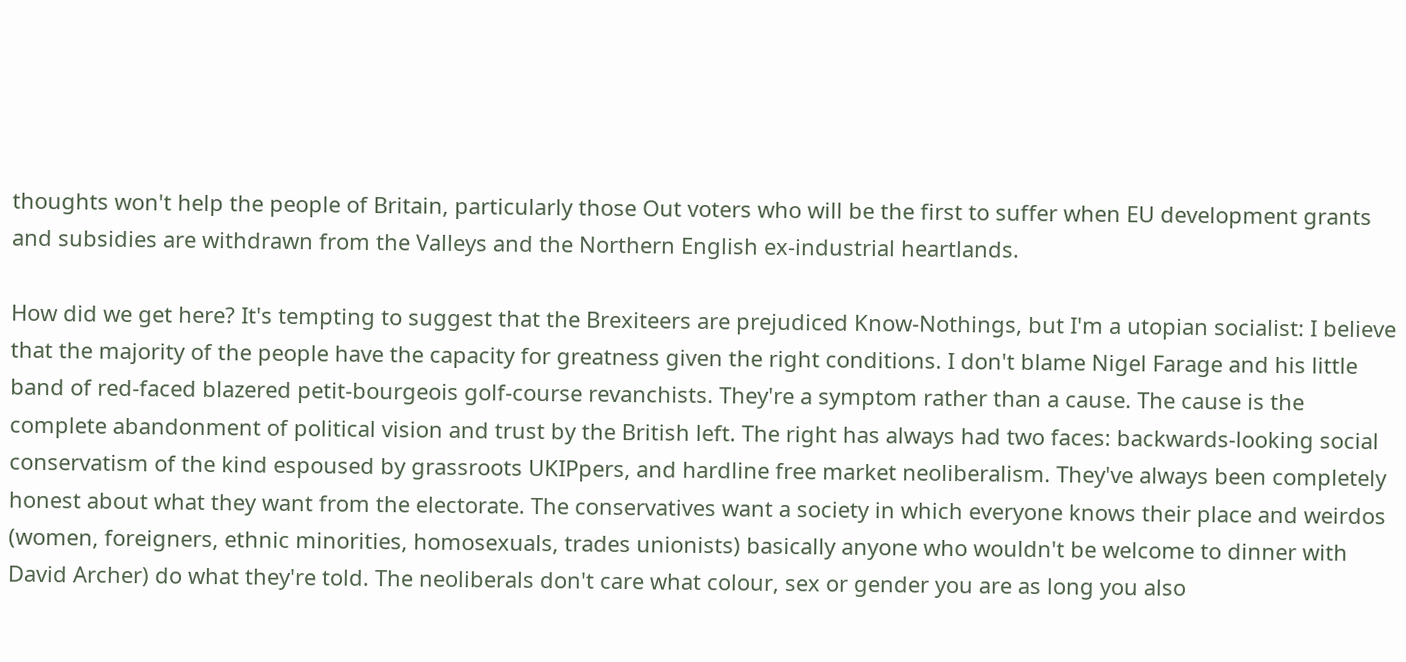thoughts won't help the people of Britain, particularly those Out voters who will be the first to suffer when EU development grants and subsidies are withdrawn from the Valleys and the Northern English ex-industrial heartlands.

How did we get here? It's tempting to suggest that the Brexiteers are prejudiced Know-Nothings, but I'm a utopian socialist: I believe that the majority of the people have the capacity for greatness given the right conditions. I don't blame Nigel Farage and his little band of red-faced blazered petit-bourgeois golf-course revanchists. They're a symptom rather than a cause. The cause is the complete abandonment of political vision and trust by the British left. The right has always had two faces: backwards-looking social conservatism of the kind espoused by grassroots UKIPpers, and hardline free market neoliberalism. They've always been completely honest about what they want from the electorate. The conservatives want a society in which everyone knows their place and weirdos (women, foreigners, ethnic minorities, homosexuals, trades unionists) basically anyone who wouldn't be welcome to dinner with David Archer) do what they're told. The neoliberals don't care what colour, sex or gender you are as long you also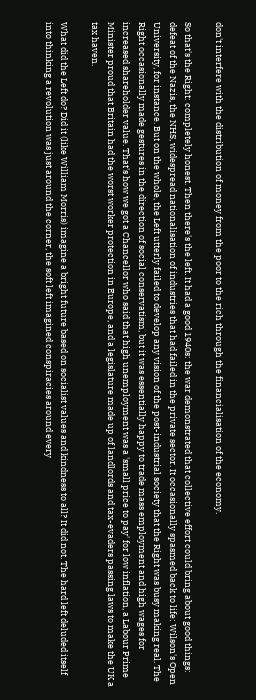don't interfere with the distribution of money from the poor to the rich through the financialisation of the economy.

So that's the Right: completely honest. Then there's the left. It had a good 1940s: the war demonstrated that collective effort could bring about good things: defeat of the Nazis, the NHS, widespread nationalisation of industries that had failed in the private sector. It occasionally spasmed back to life: Wilson's Open University, for instance. But on the whole, the Left utterly failed to develop any vision of the post-industrial society that the Right was busy making real. The Right occasionally made gestures in the direction of social conservatism, but it was essentially happy to trade mass employment and high wages for increased shareholder value. That's how we got a Chancellor who said that high unemployment was a 'small price to pay' for low inflation, a Labour Prime Minister proud that Britain had the worst worker protection in Europe, and a legislature made up of landlords and tax-evaders passing laws to make the UK a tax haven.

What did the Left do? Did it (like William Morris) imagine a bright future based on socialist values and kindness to all? It did not. The hard left deluded itself into thinking a revolution was just around the corner, the soft left imagined conspiracies around every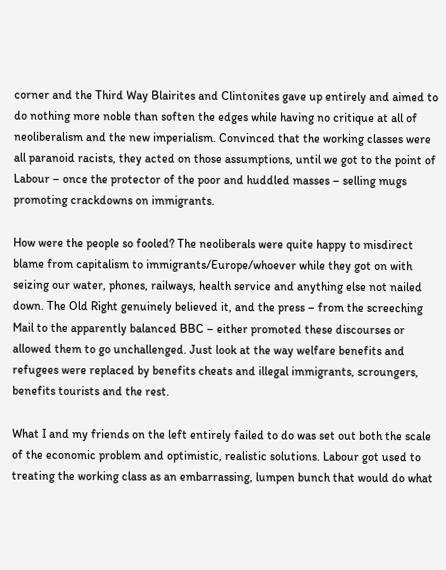corner and the Third Way Blairites and Clintonites gave up entirely and aimed to do nothing more noble than soften the edges while having no critique at all of neoliberalism and the new imperialism. Convinced that the working classes were all paranoid racists, they acted on those assumptions, until we got to the point of Labour – once the protector of the poor and huddled masses – selling mugs promoting crackdowns on immigrants.

How were the people so fooled? The neoliberals were quite happy to misdirect blame from capitalism to immigrants/Europe/whoever while they got on with seizing our water, phones, railways, health service and anything else not nailed down. The Old Right genuinely believed it, and the press – from the screeching Mail to the apparently balanced BBC – either promoted these discourses or allowed them to go unchallenged. Just look at the way welfare benefits and refugees were replaced by benefits cheats and illegal immigrants, scroungers, benefits tourists and the rest.

What I and my friends on the left entirely failed to do was set out both the scale of the economic problem and optimistic, realistic solutions. Labour got used to treating the working class as an embarrassing, lumpen bunch that would do what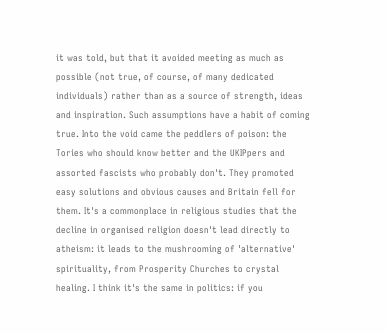it was told, but that it avoided meeting as much as possible (not true, of course, of many dedicated individuals) rather than as a source of strength, ideas and inspiration. Such assumptions have a habit of coming true. Into the void came the peddlers of poison: the Tories who should know better and the UKIPpers and assorted fascists who probably don't. They promoted easy solutions and obvious causes and Britain fell for them. It's a commonplace in religious studies that the decline in organised religion doesn't lead directly to atheism: it leads to the mushrooming of 'alternative' spirituality, from Prosperity Churches to crystal healing. I think it's the same in politics: if you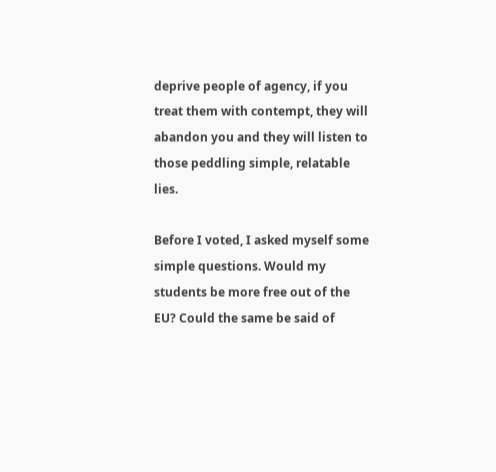deprive people of agency, if you treat them with contempt, they will abandon you and they will listen to those peddling simple, relatable lies.

Before I voted, I asked myself some simple questions. Would my students be more free out of the EU? Could the same be said of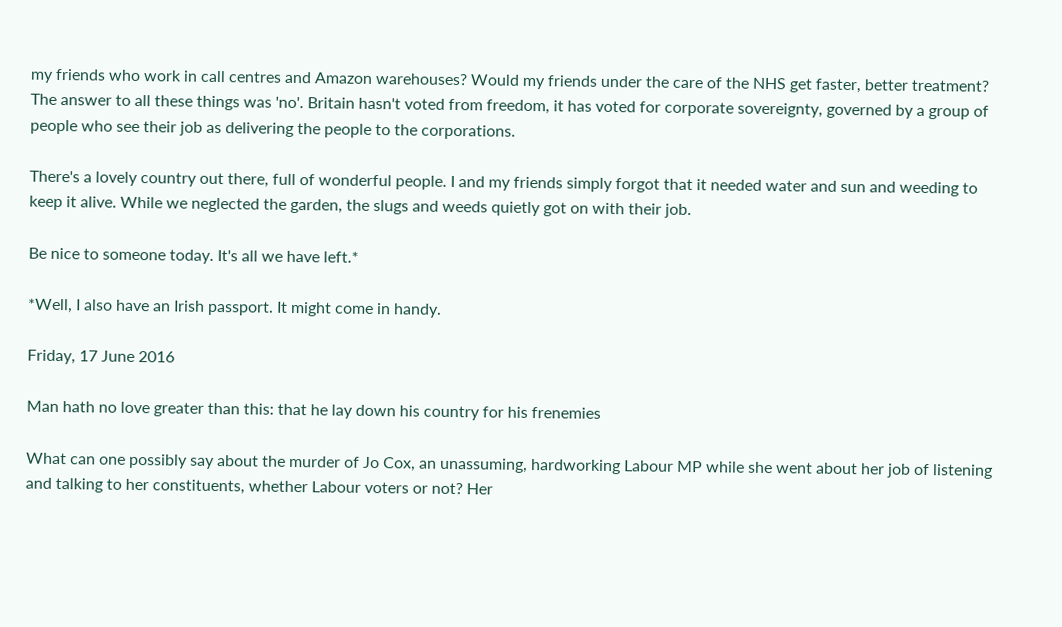my friends who work in call centres and Amazon warehouses? Would my friends under the care of the NHS get faster, better treatment? The answer to all these things was 'no'. Britain hasn't voted from freedom, it has voted for corporate sovereignty, governed by a group of people who see their job as delivering the people to the corporations.

There's a lovely country out there, full of wonderful people. I and my friends simply forgot that it needed water and sun and weeding to keep it alive. While we neglected the garden, the slugs and weeds quietly got on with their job.

Be nice to someone today. It's all we have left.*

*Well, I also have an Irish passport. It might come in handy.

Friday, 17 June 2016

Man hath no love greater than this: that he lay down his country for his frenemies

What can one possibly say about the murder of Jo Cox, an unassuming, hardworking Labour MP while she went about her job of listening and talking to her constituents, whether Labour voters or not? Her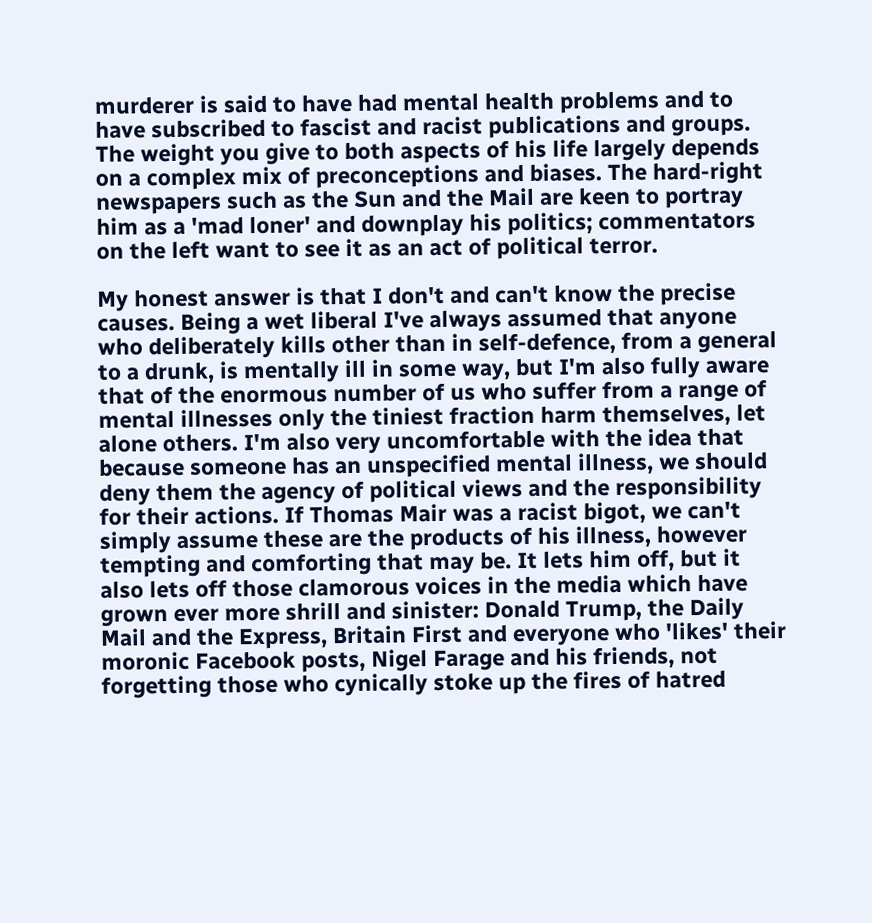murderer is said to have had mental health problems and to have subscribed to fascist and racist publications and groups. The weight you give to both aspects of his life largely depends on a complex mix of preconceptions and biases. The hard-right newspapers such as the Sun and the Mail are keen to portray him as a 'mad loner' and downplay his politics; commentators on the left want to see it as an act of political terror.

My honest answer is that I don't and can't know the precise causes. Being a wet liberal I've always assumed that anyone who deliberately kills other than in self-defence, from a general to a drunk, is mentally ill in some way, but I'm also fully aware that of the enormous number of us who suffer from a range of mental illnesses only the tiniest fraction harm themselves, let alone others. I'm also very uncomfortable with the idea that because someone has an unspecified mental illness, we should deny them the agency of political views and the responsibility for their actions. If Thomas Mair was a racist bigot, we can't simply assume these are the products of his illness, however tempting and comforting that may be. It lets him off, but it also lets off those clamorous voices in the media which have grown ever more shrill and sinister: Donald Trump, the Daily Mail and the Express, Britain First and everyone who 'likes' their moronic Facebook posts, Nigel Farage and his friends, not forgetting those who cynically stoke up the fires of hatred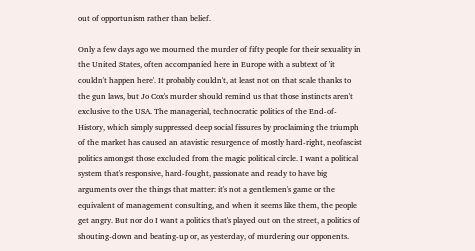out of opportunism rather than belief.

Only a few days ago we mourned the murder of fifty people for their sexuality in the United States, often accompanied here in Europe with a subtext of 'it couldn't happen here'. It probably couldn't, at least not on that scale thanks to the gun laws, but Jo Cox's murder should remind us that those instincts aren't exclusive to the USA. The managerial, technocratic politics of the End-of-History, which simply suppressed deep social fissures by proclaiming the triumph of the market has caused an atavistic resurgence of mostly hard-right, neofascist politics amongst those excluded from the magic political circle. I want a political system that's responsive, hard-fought, passionate and ready to have big arguments over the things that matter: it's not a gentlemen's game or the equivalent of management consulting, and when it seems like them, the people get angry. But nor do I want a politics that's played out on the street, a politics of shouting-down and beating-up or, as yesterday, of murdering our opponents.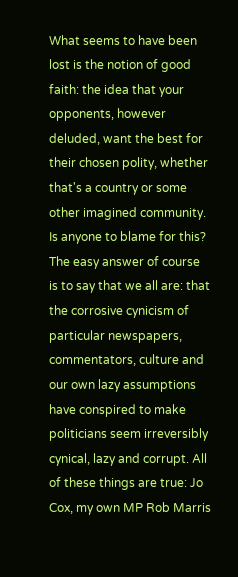What seems to have been lost is the notion of good faith: the idea that your opponents, however deluded, want the best for their chosen polity, whether that's a country or some other imagined community. Is anyone to blame for this? The easy answer of course is to say that we all are: that the corrosive cynicism of particular newspapers, commentators, culture and our own lazy assumptions have conspired to make politicians seem irreversibly cynical, lazy and corrupt. All of these things are true: Jo Cox, my own MP Rob Marris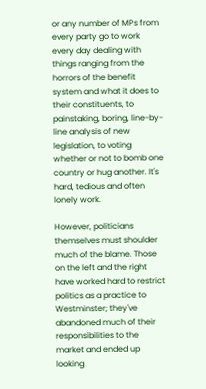or any number of MPs from every party go to work every day dealing with things ranging from the horrors of the benefit system and what it does to their constituents, to painstaking, boring, line-by-line analysis of new legislation, to voting whether or not to bomb one country or hug another. It's hard, tedious and often lonely work.

However, politicians themselves must shoulder much of the blame. Those on the left and the right have worked hard to restrict politics as a practice to Westminster; they've abandoned much of their responsibilities to the market and ended up looking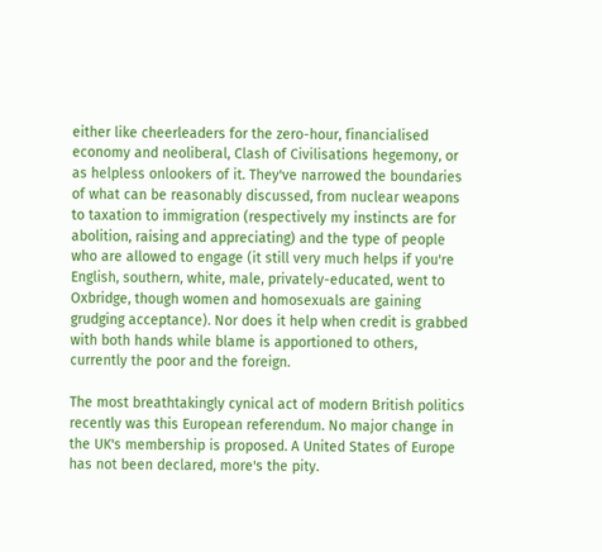either like cheerleaders for the zero-hour, financialised economy and neoliberal, Clash of Civilisations hegemony, or as helpless onlookers of it. They've narrowed the boundaries of what can be reasonably discussed, from nuclear weapons to taxation to immigration (respectively my instincts are for abolition, raising and appreciating) and the type of people who are allowed to engage (it still very much helps if you're English, southern, white, male, privately-educated, went to Oxbridge, though women and homosexuals are gaining grudging acceptance). Nor does it help when credit is grabbed with both hands while blame is apportioned to others, currently the poor and the foreign.

The most breathtakingly cynical act of modern British politics recently was this European referendum. No major change in the UK's membership is proposed. A United States of Europe has not been declared, more's the pity.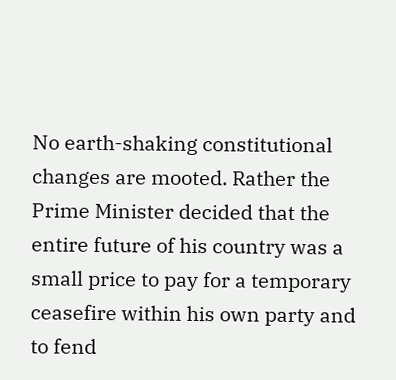No earth-shaking constitutional changes are mooted. Rather the Prime Minister decided that the entire future of his country was a small price to pay for a temporary ceasefire within his own party and to fend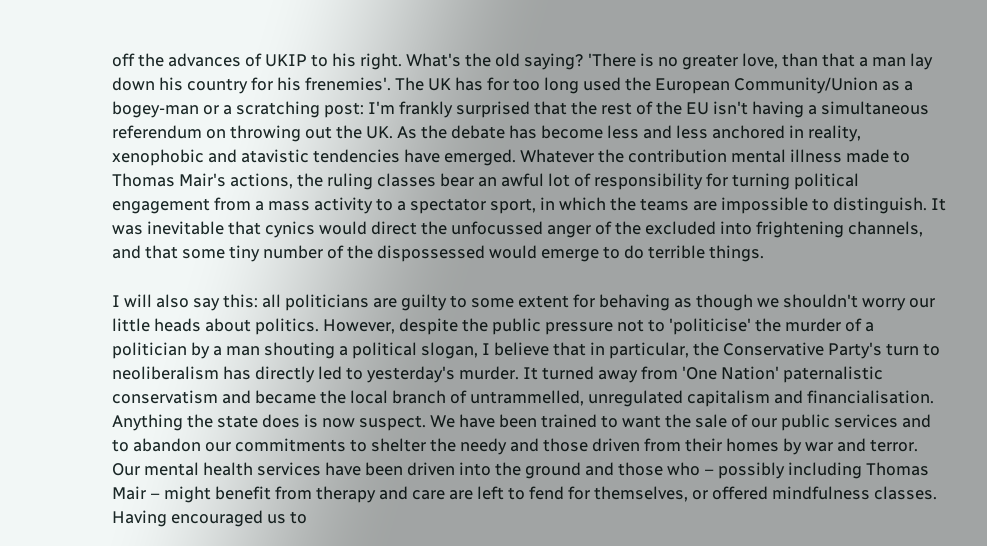off the advances of UKIP to his right. What's the old saying? 'There is no greater love, than that a man lay down his country for his frenemies'. The UK has for too long used the European Community/Union as a bogey-man or a scratching post: I'm frankly surprised that the rest of the EU isn't having a simultaneous referendum on throwing out the UK. As the debate has become less and less anchored in reality, xenophobic and atavistic tendencies have emerged. Whatever the contribution mental illness made to Thomas Mair's actions, the ruling classes bear an awful lot of responsibility for turning political engagement from a mass activity to a spectator sport, in which the teams are impossible to distinguish. It was inevitable that cynics would direct the unfocussed anger of the excluded into frightening channels, and that some tiny number of the dispossessed would emerge to do terrible things.

I will also say this: all politicians are guilty to some extent for behaving as though we shouldn't worry our little heads about politics. However, despite the public pressure not to 'politicise' the murder of a politician by a man shouting a political slogan, I believe that in particular, the Conservative Party's turn to neoliberalism has directly led to yesterday's murder. It turned away from 'One Nation' paternalistic conservatism and became the local branch of untrammelled, unregulated capitalism and financialisation. Anything the state does is now suspect. We have been trained to want the sale of our public services and to abandon our commitments to shelter the needy and those driven from their homes by war and terror. Our mental health services have been driven into the ground and those who – possibly including Thomas Mair – might benefit from therapy and care are left to fend for themselves, or offered mindfulness classes. Having encouraged us to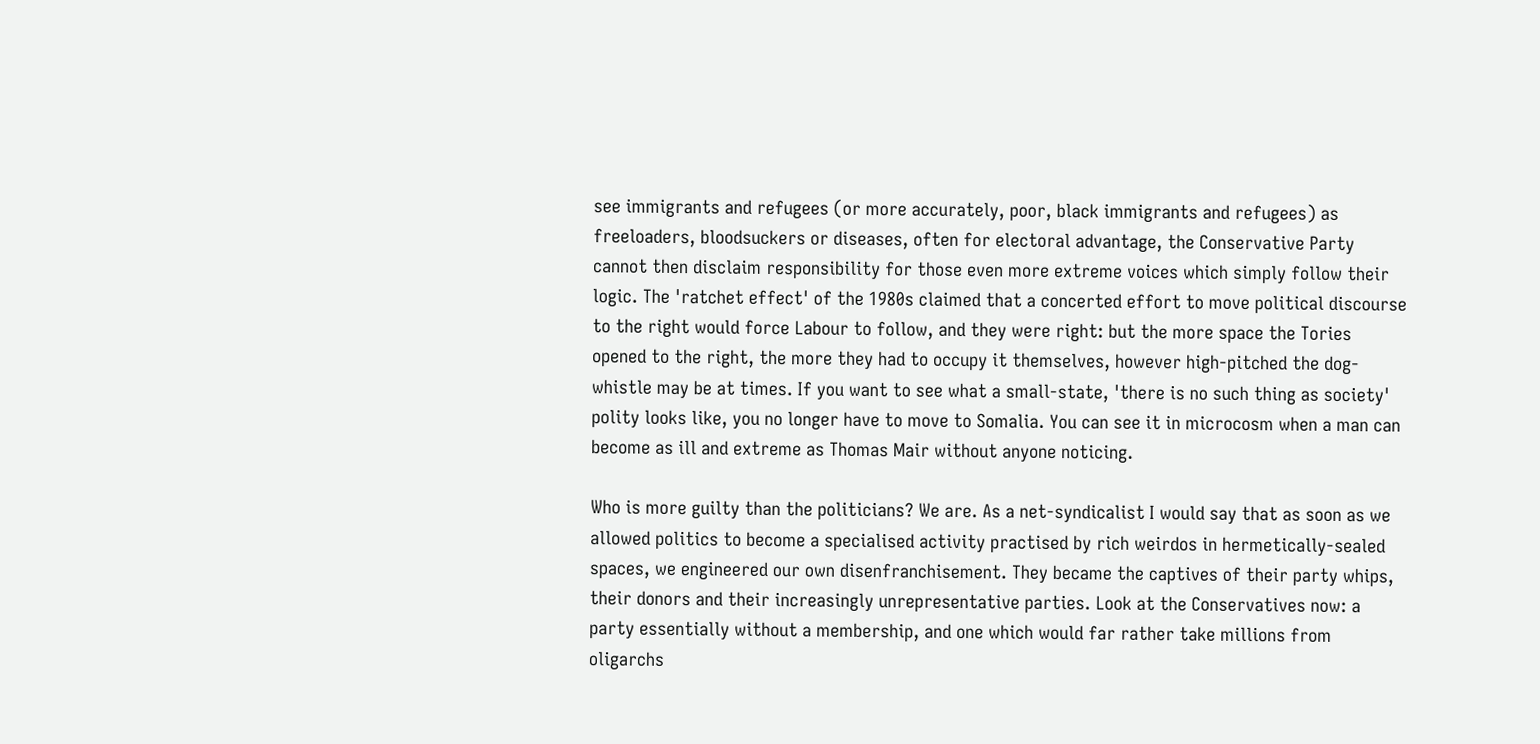see immigrants and refugees (or more accurately, poor, black immigrants and refugees) as freeloaders, bloodsuckers or diseases, often for electoral advantage, the Conservative Party cannot then disclaim responsibility for those even more extreme voices which simply follow their logic. The 'ratchet effect' of the 1980s claimed that a concerted effort to move political discourse to the right would force Labour to follow, and they were right: but the more space the Tories opened to the right, the more they had to occupy it themselves, however high-pitched the dog-whistle may be at times. If you want to see what a small-state, 'there is no such thing as society' polity looks like, you no longer have to move to Somalia. You can see it in microcosm when a man can become as ill and extreme as Thomas Mair without anyone noticing.

Who is more guilty than the politicians? We are. As a net-syndicalist I would say that as soon as we allowed politics to become a specialised activity practised by rich weirdos in hermetically-sealed spaces, we engineered our own disenfranchisement. They became the captives of their party whips, their donors and their increasingly unrepresentative parties. Look at the Conservatives now: a party essentially without a membership, and one which would far rather take millions from oligarchs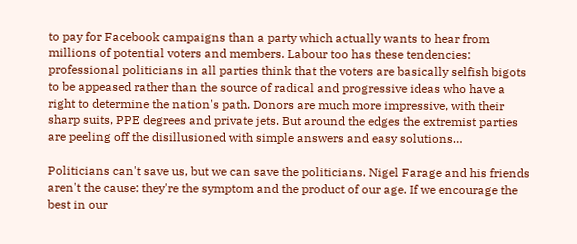to pay for Facebook campaigns than a party which actually wants to hear from millions of potential voters and members. Labour too has these tendencies: professional politicians in all parties think that the voters are basically selfish bigots to be appeased rather than the source of radical and progressive ideas who have a right to determine the nation's path. Donors are much more impressive, with their sharp suits, PPE degrees and private jets. But around the edges the extremist parties are peeling off the disillusioned with simple answers and easy solutions…

Politicians can't save us, but we can save the politicians. Nigel Farage and his friends aren't the cause: they're the symptom and the product of our age. If we encourage the best in our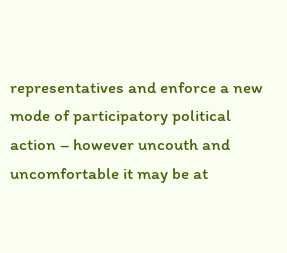representatives and enforce a new mode of participatory political action – however uncouth and uncomfortable it may be at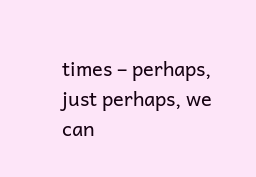times – perhaps, just perhaps, we can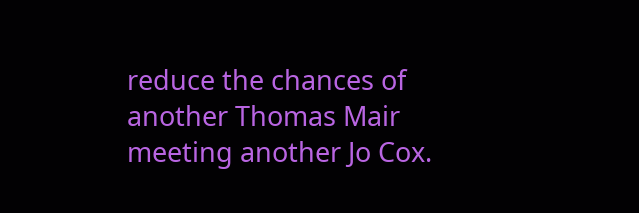reduce the chances of another Thomas Mair meeting another Jo Cox.